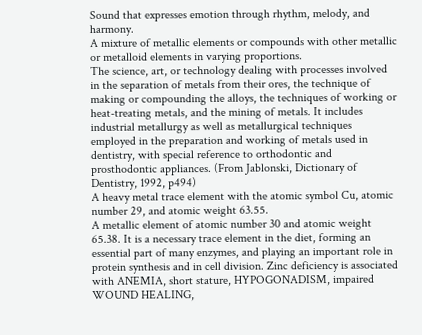Sound that expresses emotion through rhythm, melody, and harmony.
A mixture of metallic elements or compounds with other metallic or metalloid elements in varying proportions.
The science, art, or technology dealing with processes involved in the separation of metals from their ores, the technique of making or compounding the alloys, the techniques of working or heat-treating metals, and the mining of metals. It includes industrial metallurgy as well as metallurgical techniques employed in the preparation and working of metals used in dentistry, with special reference to orthodontic and prosthodontic appliances. (From Jablonski, Dictionary of Dentistry, 1992, p494)
A heavy metal trace element with the atomic symbol Cu, atomic number 29, and atomic weight 63.55.
A metallic element of atomic number 30 and atomic weight 65.38. It is a necessary trace element in the diet, forming an essential part of many enzymes, and playing an important role in protein synthesis and in cell division. Zinc deficiency is associated with ANEMIA, short stature, HYPOGONADISM, impaired WOUND HEALING,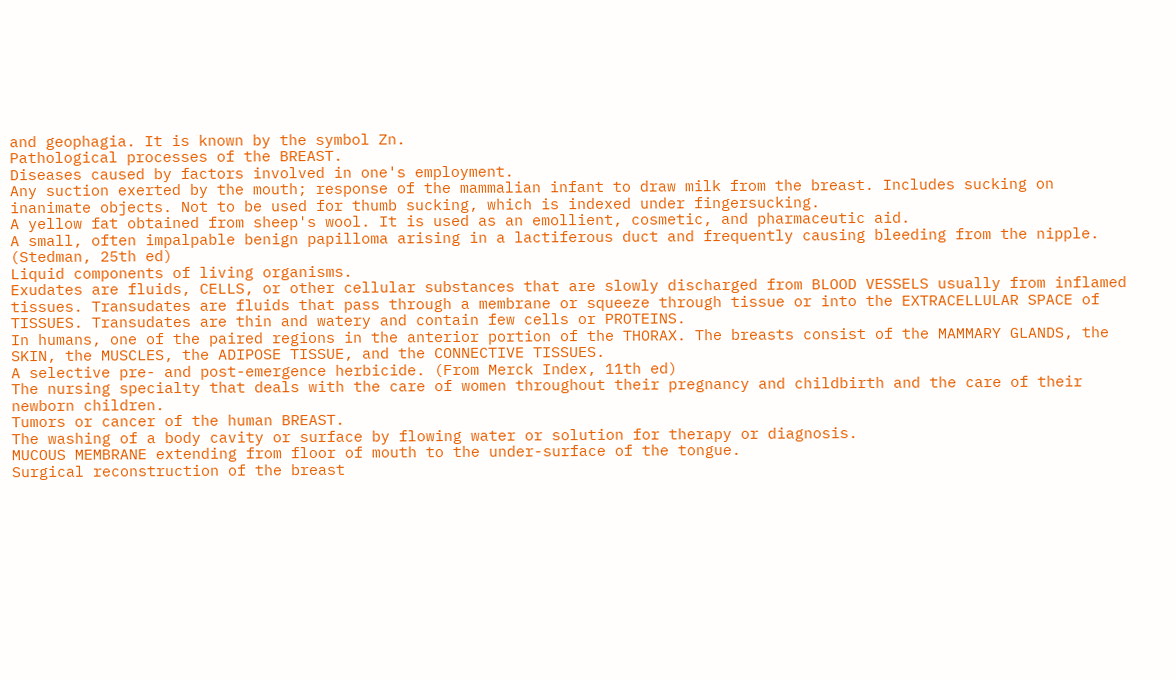and geophagia. It is known by the symbol Zn.
Pathological processes of the BREAST.
Diseases caused by factors involved in one's employment.
Any suction exerted by the mouth; response of the mammalian infant to draw milk from the breast. Includes sucking on inanimate objects. Not to be used for thumb sucking, which is indexed under fingersucking.
A yellow fat obtained from sheep's wool. It is used as an emollient, cosmetic, and pharmaceutic aid.
A small, often impalpable benign papilloma arising in a lactiferous duct and frequently causing bleeding from the nipple. (Stedman, 25th ed)
Liquid components of living organisms.
Exudates are fluids, CELLS, or other cellular substances that are slowly discharged from BLOOD VESSELS usually from inflamed tissues. Transudates are fluids that pass through a membrane or squeeze through tissue or into the EXTRACELLULAR SPACE of TISSUES. Transudates are thin and watery and contain few cells or PROTEINS.
In humans, one of the paired regions in the anterior portion of the THORAX. The breasts consist of the MAMMARY GLANDS, the SKIN, the MUSCLES, the ADIPOSE TISSUE, and the CONNECTIVE TISSUES.
A selective pre- and post-emergence herbicide. (From Merck Index, 11th ed)
The nursing specialty that deals with the care of women throughout their pregnancy and childbirth and the care of their newborn children.
Tumors or cancer of the human BREAST.
The washing of a body cavity or surface by flowing water or solution for therapy or diagnosis.
MUCOUS MEMBRANE extending from floor of mouth to the under-surface of the tongue.
Surgical reconstruction of the breast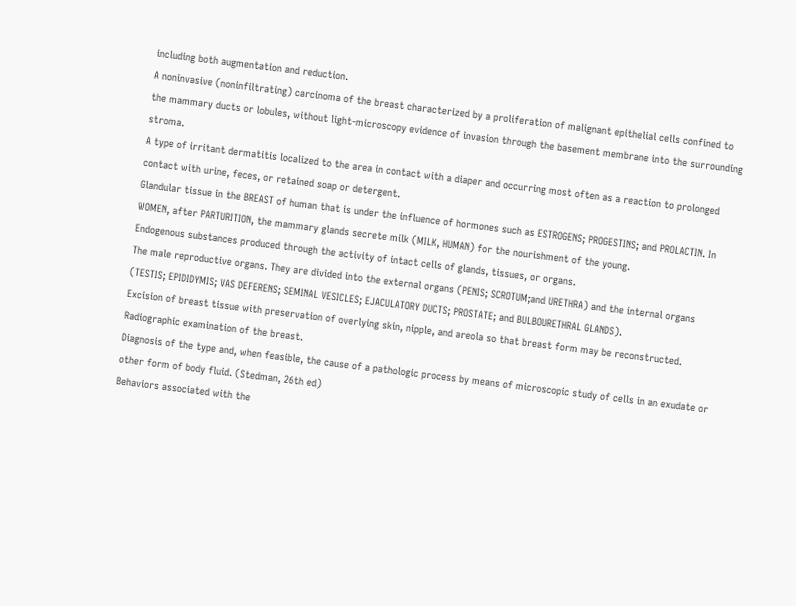including both augmentation and reduction.
A noninvasive (noninfiltrating) carcinoma of the breast characterized by a proliferation of malignant epithelial cells confined to the mammary ducts or lobules, without light-microscopy evidence of invasion through the basement membrane into the surrounding stroma.
A type of irritant dermatitis localized to the area in contact with a diaper and occurring most often as a reaction to prolonged contact with urine, feces, or retained soap or detergent.
Glandular tissue in the BREAST of human that is under the influence of hormones such as ESTROGENS; PROGESTINS; and PROLACTIN. In WOMEN, after PARTURITION, the mammary glands secrete milk (MILK, HUMAN) for the nourishment of the young.
Endogenous substances produced through the activity of intact cells of glands, tissues, or organs.
The male reproductive organs. They are divided into the external organs (PENIS; SCROTUM;and URETHRA) and the internal organs (TESTIS; EPIDIDYMIS; VAS DEFERENS; SEMINAL VESICLES; EJACULATORY DUCTS; PROSTATE; and BULBOURETHRAL GLANDS).
Excision of breast tissue with preservation of overlying skin, nipple, and areola so that breast form may be reconstructed.
Radiographic examination of the breast.
Diagnosis of the type and, when feasible, the cause of a pathologic process by means of microscopic study of cells in an exudate or other form of body fluid. (Stedman, 26th ed)
Behaviors associated with the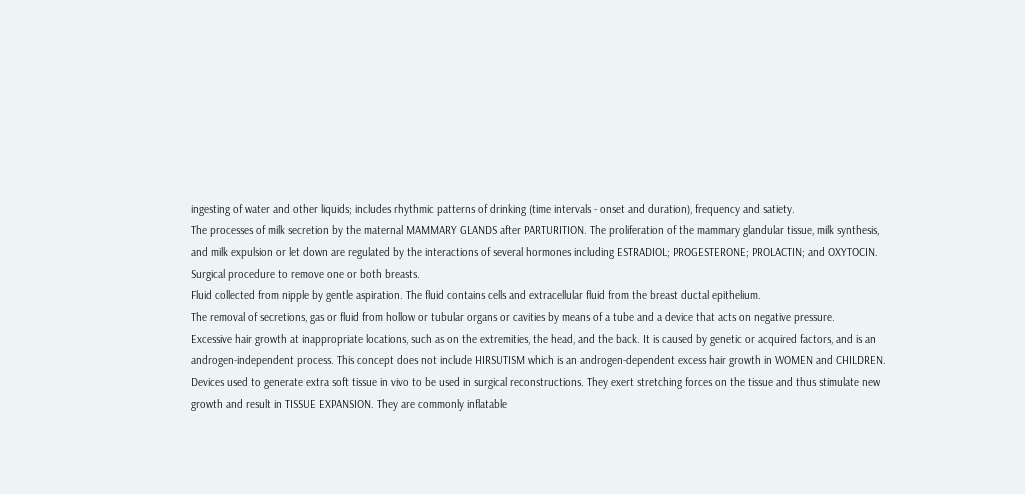ingesting of water and other liquids; includes rhythmic patterns of drinking (time intervals - onset and duration), frequency and satiety.
The processes of milk secretion by the maternal MAMMARY GLANDS after PARTURITION. The proliferation of the mammary glandular tissue, milk synthesis, and milk expulsion or let down are regulated by the interactions of several hormones including ESTRADIOL; PROGESTERONE; PROLACTIN; and OXYTOCIN.
Surgical procedure to remove one or both breasts.
Fluid collected from nipple by gentle aspiration. The fluid contains cells and extracellular fluid from the breast ductal epithelium.
The removal of secretions, gas or fluid from hollow or tubular organs or cavities by means of a tube and a device that acts on negative pressure.
Excessive hair growth at inappropriate locations, such as on the extremities, the head, and the back. It is caused by genetic or acquired factors, and is an androgen-independent process. This concept does not include HIRSUTISM which is an androgen-dependent excess hair growth in WOMEN and CHILDREN.
Devices used to generate extra soft tissue in vivo to be used in surgical reconstructions. They exert stretching forces on the tissue and thus stimulate new growth and result in TISSUE EXPANSION. They are commonly inflatable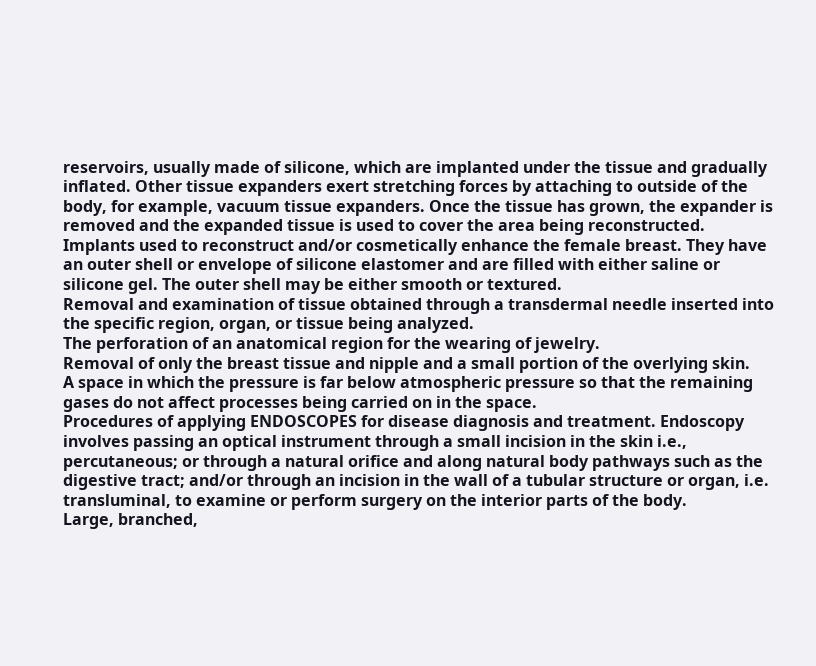reservoirs, usually made of silicone, which are implanted under the tissue and gradually inflated. Other tissue expanders exert stretching forces by attaching to outside of the body, for example, vacuum tissue expanders. Once the tissue has grown, the expander is removed and the expanded tissue is used to cover the area being reconstructed.
Implants used to reconstruct and/or cosmetically enhance the female breast. They have an outer shell or envelope of silicone elastomer and are filled with either saline or silicone gel. The outer shell may be either smooth or textured.
Removal and examination of tissue obtained through a transdermal needle inserted into the specific region, organ, or tissue being analyzed.
The perforation of an anatomical region for the wearing of jewelry.
Removal of only the breast tissue and nipple and a small portion of the overlying skin.
A space in which the pressure is far below atmospheric pressure so that the remaining gases do not affect processes being carried on in the space.
Procedures of applying ENDOSCOPES for disease diagnosis and treatment. Endoscopy involves passing an optical instrument through a small incision in the skin i.e., percutaneous; or through a natural orifice and along natural body pathways such as the digestive tract; and/or through an incision in the wall of a tubular structure or organ, i.e. transluminal, to examine or perform surgery on the interior parts of the body.
Large, branched,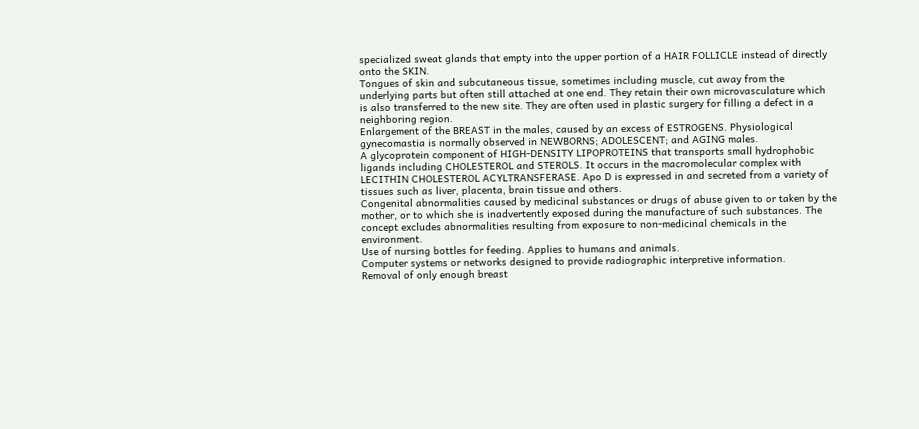specialized sweat glands that empty into the upper portion of a HAIR FOLLICLE instead of directly onto the SKIN.
Tongues of skin and subcutaneous tissue, sometimes including muscle, cut away from the underlying parts but often still attached at one end. They retain their own microvasculature which is also transferred to the new site. They are often used in plastic surgery for filling a defect in a neighboring region.
Enlargement of the BREAST in the males, caused by an excess of ESTROGENS. Physiological gynecomastia is normally observed in NEWBORNS; ADOLESCENT; and AGING males.
A glycoprotein component of HIGH-DENSITY LIPOPROTEINS that transports small hydrophobic ligands including CHOLESTEROL and STEROLS. It occurs in the macromolecular complex with LECITHIN CHOLESTEROL ACYLTRANSFERASE. Apo D is expressed in and secreted from a variety of tissues such as liver, placenta, brain tissue and others.
Congenital abnormalities caused by medicinal substances or drugs of abuse given to or taken by the mother, or to which she is inadvertently exposed during the manufacture of such substances. The concept excludes abnormalities resulting from exposure to non-medicinal chemicals in the environment.
Use of nursing bottles for feeding. Applies to humans and animals.
Computer systems or networks designed to provide radiographic interpretive information.
Removal of only enough breast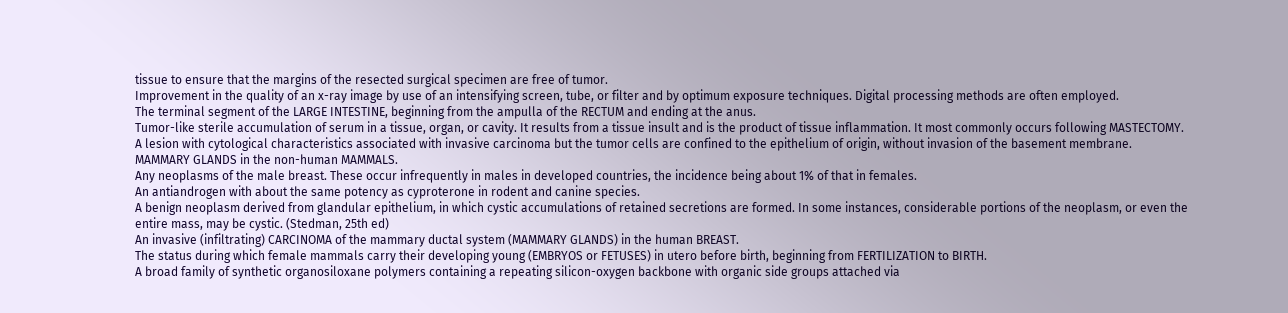tissue to ensure that the margins of the resected surgical specimen are free of tumor.
Improvement in the quality of an x-ray image by use of an intensifying screen, tube, or filter and by optimum exposure techniques. Digital processing methods are often employed.
The terminal segment of the LARGE INTESTINE, beginning from the ampulla of the RECTUM and ending at the anus.
Tumor-like sterile accumulation of serum in a tissue, organ, or cavity. It results from a tissue insult and is the product of tissue inflammation. It most commonly occurs following MASTECTOMY.
A lesion with cytological characteristics associated with invasive carcinoma but the tumor cells are confined to the epithelium of origin, without invasion of the basement membrane.
MAMMARY GLANDS in the non-human MAMMALS.
Any neoplasms of the male breast. These occur infrequently in males in developed countries, the incidence being about 1% of that in females.
An antiandrogen with about the same potency as cyproterone in rodent and canine species.
A benign neoplasm derived from glandular epithelium, in which cystic accumulations of retained secretions are formed. In some instances, considerable portions of the neoplasm, or even the entire mass, may be cystic. (Stedman, 25th ed)
An invasive (infiltrating) CARCINOMA of the mammary ductal system (MAMMARY GLANDS) in the human BREAST.
The status during which female mammals carry their developing young (EMBRYOS or FETUSES) in utero before birth, beginning from FERTILIZATION to BIRTH.
A broad family of synthetic organosiloxane polymers containing a repeating silicon-oxygen backbone with organic side groups attached via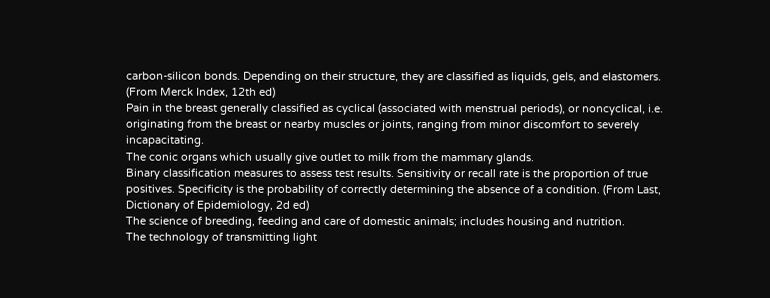carbon-silicon bonds. Depending on their structure, they are classified as liquids, gels, and elastomers. (From Merck Index, 12th ed)
Pain in the breast generally classified as cyclical (associated with menstrual periods), or noncyclical, i.e. originating from the breast or nearby muscles or joints, ranging from minor discomfort to severely incapacitating.
The conic organs which usually give outlet to milk from the mammary glands.
Binary classification measures to assess test results. Sensitivity or recall rate is the proportion of true positives. Specificity is the probability of correctly determining the absence of a condition. (From Last, Dictionary of Epidemiology, 2d ed)
The science of breeding, feeding and care of domestic animals; includes housing and nutrition.
The technology of transmitting light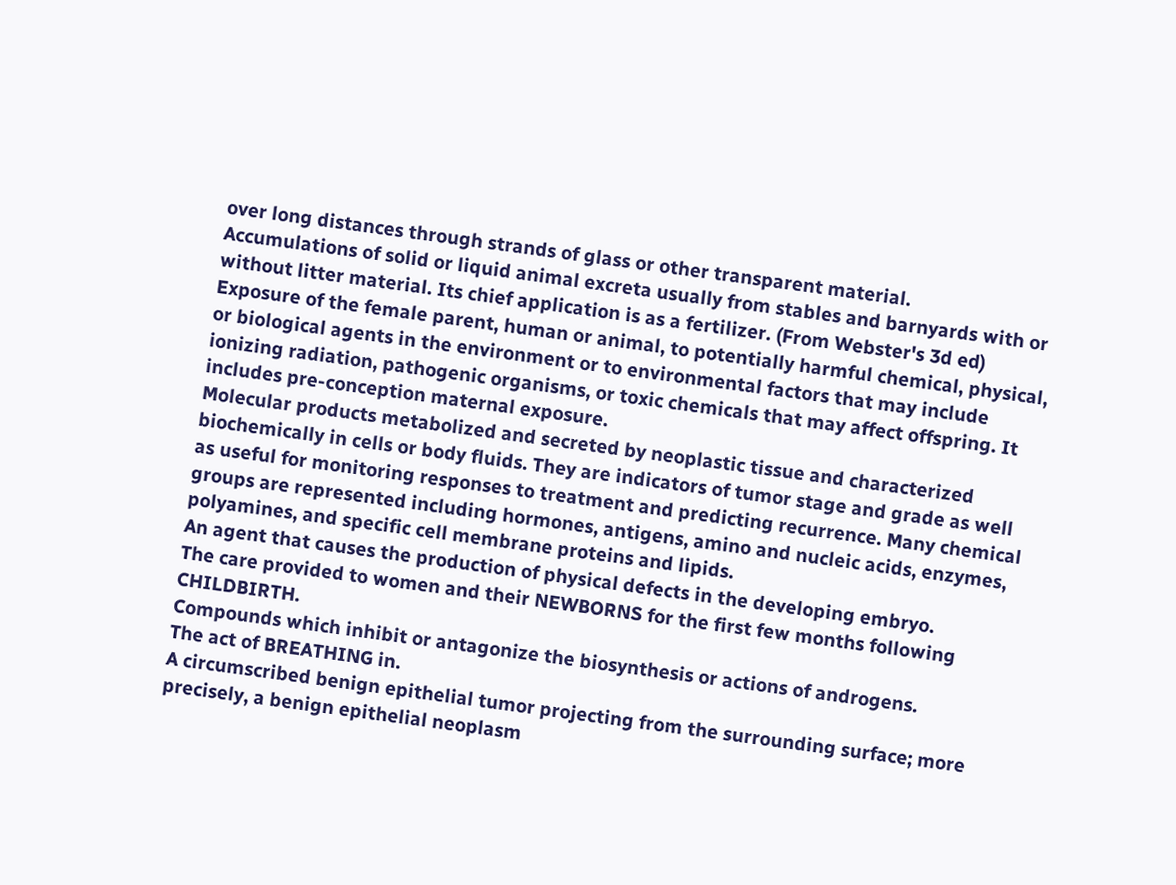over long distances through strands of glass or other transparent material.
Accumulations of solid or liquid animal excreta usually from stables and barnyards with or without litter material. Its chief application is as a fertilizer. (From Webster's 3d ed)
Exposure of the female parent, human or animal, to potentially harmful chemical, physical, or biological agents in the environment or to environmental factors that may include ionizing radiation, pathogenic organisms, or toxic chemicals that may affect offspring. It includes pre-conception maternal exposure.
Molecular products metabolized and secreted by neoplastic tissue and characterized biochemically in cells or body fluids. They are indicators of tumor stage and grade as well as useful for monitoring responses to treatment and predicting recurrence. Many chemical groups are represented including hormones, antigens, amino and nucleic acids, enzymes, polyamines, and specific cell membrane proteins and lipids.
An agent that causes the production of physical defects in the developing embryo.
The care provided to women and their NEWBORNS for the first few months following CHILDBIRTH.
Compounds which inhibit or antagonize the biosynthesis or actions of androgens.
The act of BREATHING in.
A circumscribed benign epithelial tumor projecting from the surrounding surface; more precisely, a benign epithelial neoplasm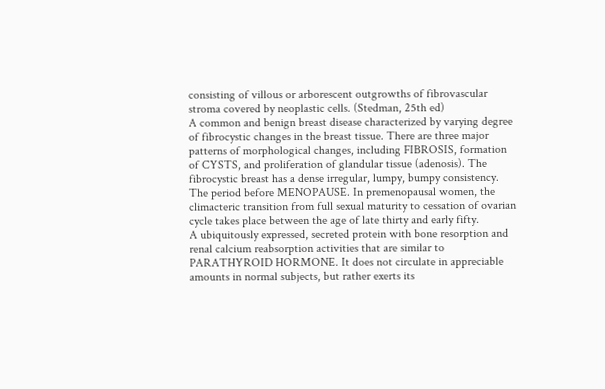consisting of villous or arborescent outgrowths of fibrovascular stroma covered by neoplastic cells. (Stedman, 25th ed)
A common and benign breast disease characterized by varying degree of fibrocystic changes in the breast tissue. There are three major patterns of morphological changes, including FIBROSIS, formation of CYSTS, and proliferation of glandular tissue (adenosis). The fibrocystic breast has a dense irregular, lumpy, bumpy consistency.
The period before MENOPAUSE. In premenopausal women, the climacteric transition from full sexual maturity to cessation of ovarian cycle takes place between the age of late thirty and early fifty.
A ubiquitously expressed, secreted protein with bone resorption and renal calcium reabsorption activities that are similar to PARATHYROID HORMONE. It does not circulate in appreciable amounts in normal subjects, but rather exerts its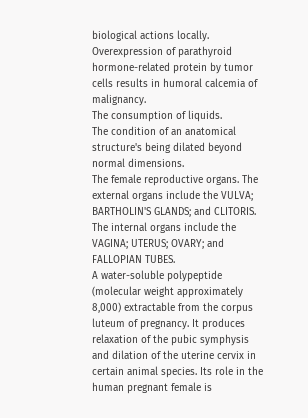biological actions locally. Overexpression of parathyroid hormone-related protein by tumor cells results in humoral calcemia of malignancy.
The consumption of liquids.
The condition of an anatomical structure's being dilated beyond normal dimensions.
The female reproductive organs. The external organs include the VULVA; BARTHOLIN'S GLANDS; and CLITORIS. The internal organs include the VAGINA; UTERUS; OVARY; and FALLOPIAN TUBES.
A water-soluble polypeptide (molecular weight approximately 8,000) extractable from the corpus luteum of pregnancy. It produces relaxation of the pubic symphysis and dilation of the uterine cervix in certain animal species. Its role in the human pregnant female is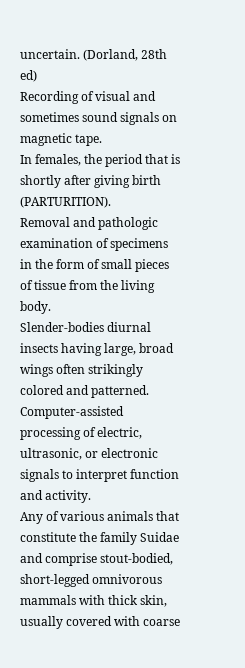uncertain. (Dorland, 28th ed)
Recording of visual and sometimes sound signals on magnetic tape.
In females, the period that is shortly after giving birth (PARTURITION).
Removal and pathologic examination of specimens in the form of small pieces of tissue from the living body.
Slender-bodies diurnal insects having large, broad wings often strikingly colored and patterned.
Computer-assisted processing of electric, ultrasonic, or electronic signals to interpret function and activity.
Any of various animals that constitute the family Suidae and comprise stout-bodied, short-legged omnivorous mammals with thick skin, usually covered with coarse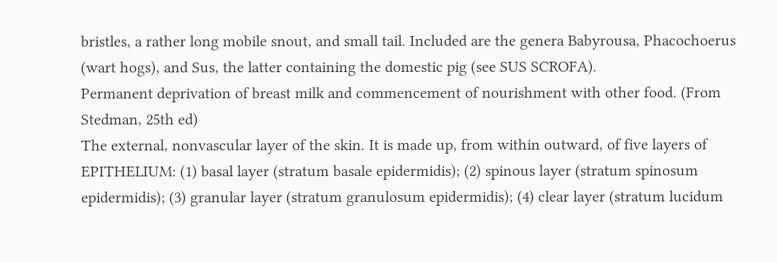bristles, a rather long mobile snout, and small tail. Included are the genera Babyrousa, Phacochoerus (wart hogs), and Sus, the latter containing the domestic pig (see SUS SCROFA).
Permanent deprivation of breast milk and commencement of nourishment with other food. (From Stedman, 25th ed)
The external, nonvascular layer of the skin. It is made up, from within outward, of five layers of EPITHELIUM: (1) basal layer (stratum basale epidermidis); (2) spinous layer (stratum spinosum epidermidis); (3) granular layer (stratum granulosum epidermidis); (4) clear layer (stratum lucidum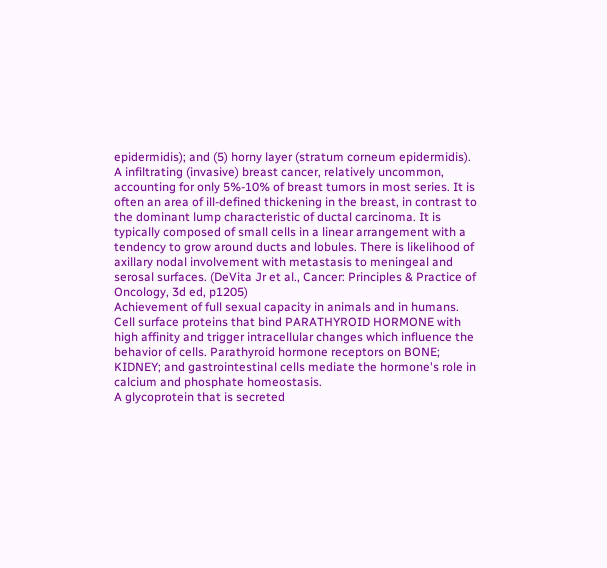epidermidis); and (5) horny layer (stratum corneum epidermidis).
A infiltrating (invasive) breast cancer, relatively uncommon, accounting for only 5%-10% of breast tumors in most series. It is often an area of ill-defined thickening in the breast, in contrast to the dominant lump characteristic of ductal carcinoma. It is typically composed of small cells in a linear arrangement with a tendency to grow around ducts and lobules. There is likelihood of axillary nodal involvement with metastasis to meningeal and serosal surfaces. (DeVita Jr et al., Cancer: Principles & Practice of Oncology, 3d ed, p1205)
Achievement of full sexual capacity in animals and in humans.
Cell surface proteins that bind PARATHYROID HORMONE with high affinity and trigger intracellular changes which influence the behavior of cells. Parathyroid hormone receptors on BONE; KIDNEY; and gastrointestinal cells mediate the hormone's role in calcium and phosphate homeostasis.
A glycoprotein that is secreted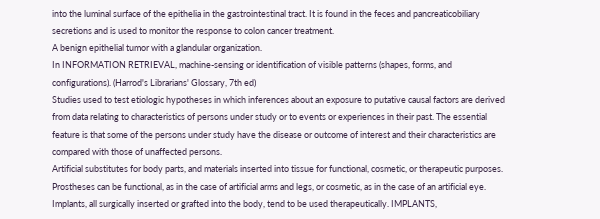into the luminal surface of the epithelia in the gastrointestinal tract. It is found in the feces and pancreaticobiliary secretions and is used to monitor the response to colon cancer treatment.
A benign epithelial tumor with a glandular organization.
In INFORMATION RETRIEVAL, machine-sensing or identification of visible patterns (shapes, forms, and configurations). (Harrod's Librarians' Glossary, 7th ed)
Studies used to test etiologic hypotheses in which inferences about an exposure to putative causal factors are derived from data relating to characteristics of persons under study or to events or experiences in their past. The essential feature is that some of the persons under study have the disease or outcome of interest and their characteristics are compared with those of unaffected persons.
Artificial substitutes for body parts, and materials inserted into tissue for functional, cosmetic, or therapeutic purposes. Prostheses can be functional, as in the case of artificial arms and legs, or cosmetic, as in the case of an artificial eye. Implants, all surgically inserted or grafted into the body, tend to be used therapeutically. IMPLANTS,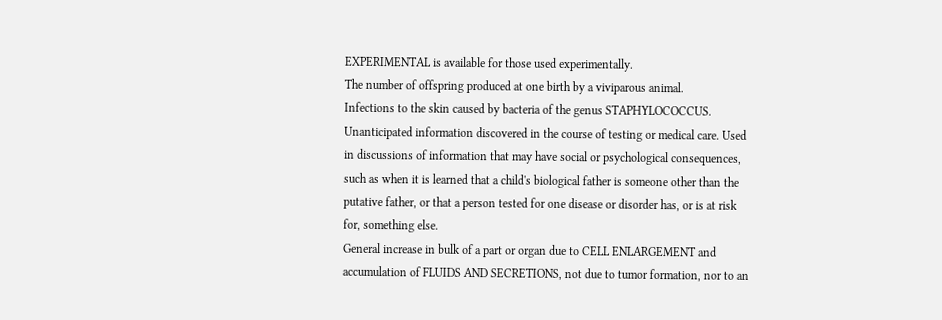EXPERIMENTAL is available for those used experimentally.
The number of offspring produced at one birth by a viviparous animal.
Infections to the skin caused by bacteria of the genus STAPHYLOCOCCUS.
Unanticipated information discovered in the course of testing or medical care. Used in discussions of information that may have social or psychological consequences, such as when it is learned that a child's biological father is someone other than the putative father, or that a person tested for one disease or disorder has, or is at risk for, something else.
General increase in bulk of a part or organ due to CELL ENLARGEMENT and accumulation of FLUIDS AND SECRETIONS, not due to tumor formation, nor to an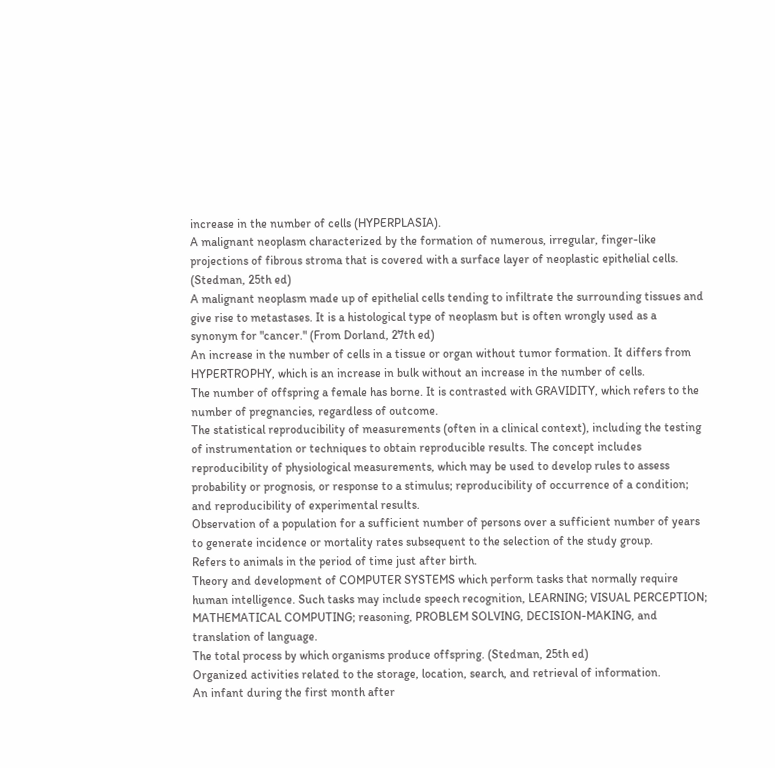increase in the number of cells (HYPERPLASIA).
A malignant neoplasm characterized by the formation of numerous, irregular, finger-like projections of fibrous stroma that is covered with a surface layer of neoplastic epithelial cells. (Stedman, 25th ed)
A malignant neoplasm made up of epithelial cells tending to infiltrate the surrounding tissues and give rise to metastases. It is a histological type of neoplasm but is often wrongly used as a synonym for "cancer." (From Dorland, 27th ed)
An increase in the number of cells in a tissue or organ without tumor formation. It differs from HYPERTROPHY, which is an increase in bulk without an increase in the number of cells.
The number of offspring a female has borne. It is contrasted with GRAVIDITY, which refers to the number of pregnancies, regardless of outcome.
The statistical reproducibility of measurements (often in a clinical context), including the testing of instrumentation or techniques to obtain reproducible results. The concept includes reproducibility of physiological measurements, which may be used to develop rules to assess probability or prognosis, or response to a stimulus; reproducibility of occurrence of a condition; and reproducibility of experimental results.
Observation of a population for a sufficient number of persons over a sufficient number of years to generate incidence or mortality rates subsequent to the selection of the study group.
Refers to animals in the period of time just after birth.
Theory and development of COMPUTER SYSTEMS which perform tasks that normally require human intelligence. Such tasks may include speech recognition, LEARNING; VISUAL PERCEPTION; MATHEMATICAL COMPUTING; reasoning, PROBLEM SOLVING, DECISION-MAKING, and translation of language.
The total process by which organisms produce offspring. (Stedman, 25th ed)
Organized activities related to the storage, location, search, and retrieval of information.
An infant during the first month after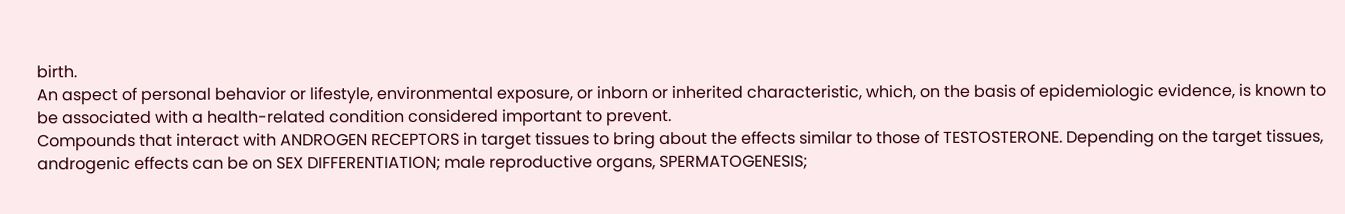birth.
An aspect of personal behavior or lifestyle, environmental exposure, or inborn or inherited characteristic, which, on the basis of epidemiologic evidence, is known to be associated with a health-related condition considered important to prevent.
Compounds that interact with ANDROGEN RECEPTORS in target tissues to bring about the effects similar to those of TESTOSTERONE. Depending on the target tissues, androgenic effects can be on SEX DIFFERENTIATION; male reproductive organs, SPERMATOGENESIS;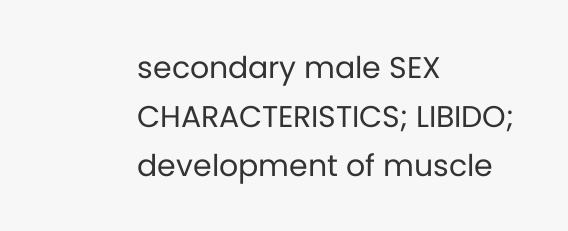secondary male SEX CHARACTERISTICS; LIBIDO; development of muscle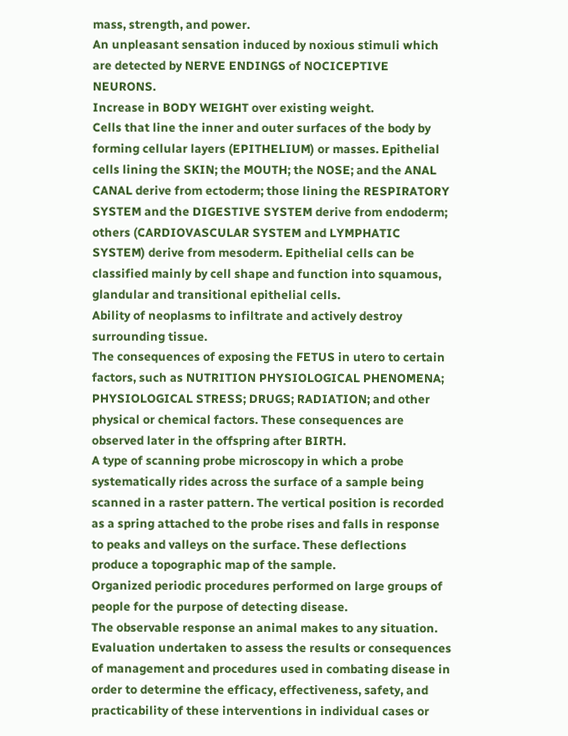mass, strength, and power.
An unpleasant sensation induced by noxious stimuli which are detected by NERVE ENDINGS of NOCICEPTIVE NEURONS.
Increase in BODY WEIGHT over existing weight.
Cells that line the inner and outer surfaces of the body by forming cellular layers (EPITHELIUM) or masses. Epithelial cells lining the SKIN; the MOUTH; the NOSE; and the ANAL CANAL derive from ectoderm; those lining the RESPIRATORY SYSTEM and the DIGESTIVE SYSTEM derive from endoderm; others (CARDIOVASCULAR SYSTEM and LYMPHATIC SYSTEM) derive from mesoderm. Epithelial cells can be classified mainly by cell shape and function into squamous, glandular and transitional epithelial cells.
Ability of neoplasms to infiltrate and actively destroy surrounding tissue.
The consequences of exposing the FETUS in utero to certain factors, such as NUTRITION PHYSIOLOGICAL PHENOMENA; PHYSIOLOGICAL STRESS; DRUGS; RADIATION; and other physical or chemical factors. These consequences are observed later in the offspring after BIRTH.
A type of scanning probe microscopy in which a probe systematically rides across the surface of a sample being scanned in a raster pattern. The vertical position is recorded as a spring attached to the probe rises and falls in response to peaks and valleys on the surface. These deflections produce a topographic map of the sample.
Organized periodic procedures performed on large groups of people for the purpose of detecting disease.
The observable response an animal makes to any situation.
Evaluation undertaken to assess the results or consequences of management and procedures used in combating disease in order to determine the efficacy, effectiveness, safety, and practicability of these interventions in individual cases or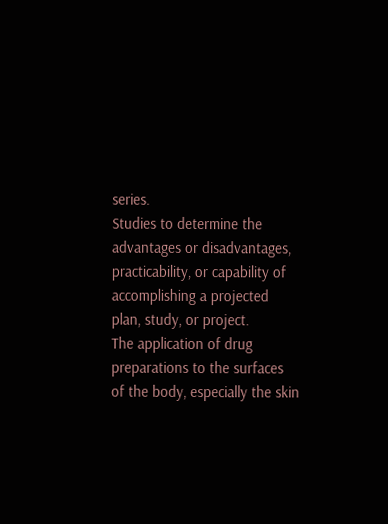series.
Studies to determine the advantages or disadvantages, practicability, or capability of accomplishing a projected plan, study, or project.
The application of drug preparations to the surfaces of the body, especially the skin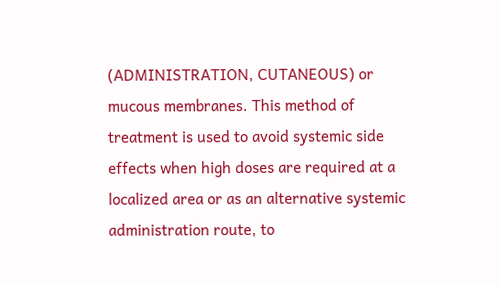(ADMINISTRATION, CUTANEOUS) or mucous membranes. This method of treatment is used to avoid systemic side effects when high doses are required at a localized area or as an alternative systemic administration route, to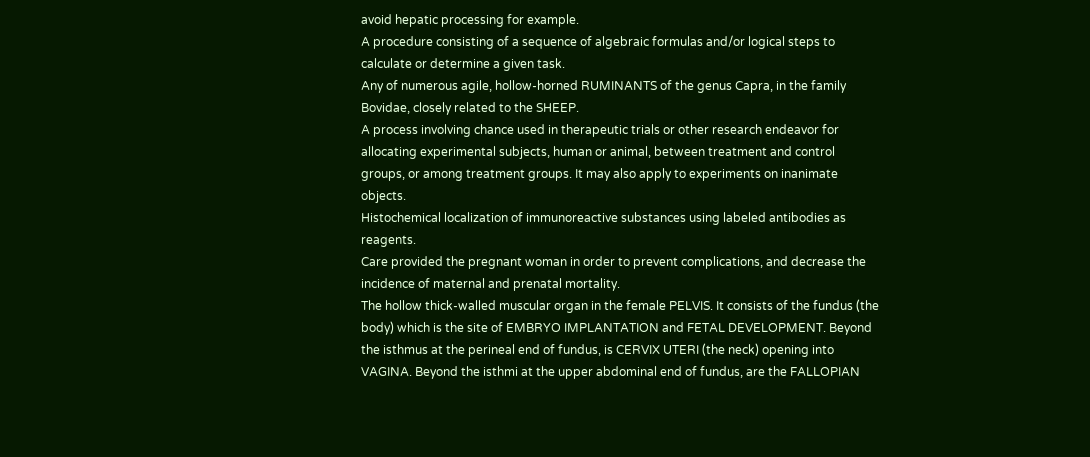avoid hepatic processing for example.
A procedure consisting of a sequence of algebraic formulas and/or logical steps to calculate or determine a given task.
Any of numerous agile, hollow-horned RUMINANTS of the genus Capra, in the family Bovidae, closely related to the SHEEP.
A process involving chance used in therapeutic trials or other research endeavor for allocating experimental subjects, human or animal, between treatment and control groups, or among treatment groups. It may also apply to experiments on inanimate objects.
Histochemical localization of immunoreactive substances using labeled antibodies as reagents.
Care provided the pregnant woman in order to prevent complications, and decrease the incidence of maternal and prenatal mortality.
The hollow thick-walled muscular organ in the female PELVIS. It consists of the fundus (the body) which is the site of EMBRYO IMPLANTATION and FETAL DEVELOPMENT. Beyond the isthmus at the perineal end of fundus, is CERVIX UTERI (the neck) opening into VAGINA. Beyond the isthmi at the upper abdominal end of fundus, are the FALLOPIAN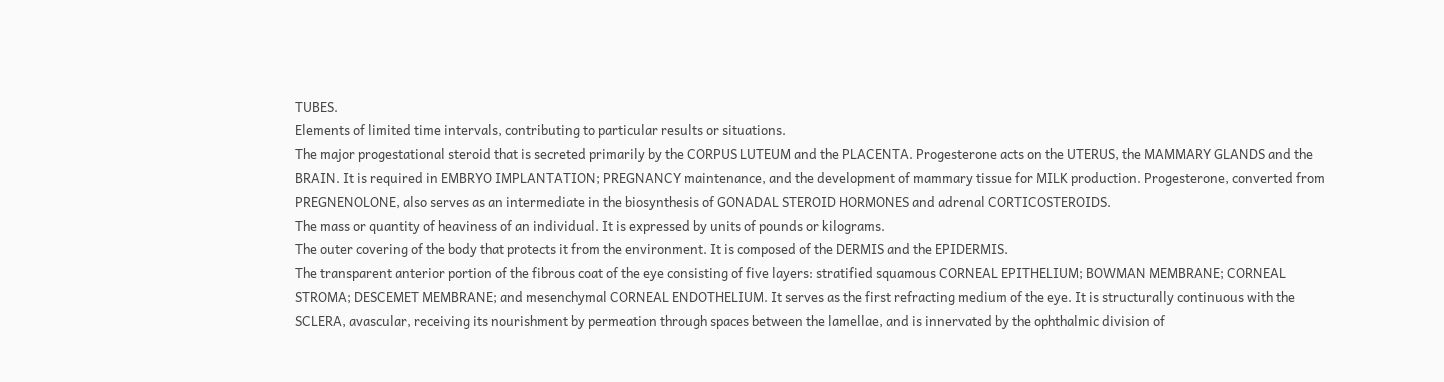TUBES.
Elements of limited time intervals, contributing to particular results or situations.
The major progestational steroid that is secreted primarily by the CORPUS LUTEUM and the PLACENTA. Progesterone acts on the UTERUS, the MAMMARY GLANDS and the BRAIN. It is required in EMBRYO IMPLANTATION; PREGNANCY maintenance, and the development of mammary tissue for MILK production. Progesterone, converted from PREGNENOLONE, also serves as an intermediate in the biosynthesis of GONADAL STEROID HORMONES and adrenal CORTICOSTEROIDS.
The mass or quantity of heaviness of an individual. It is expressed by units of pounds or kilograms.
The outer covering of the body that protects it from the environment. It is composed of the DERMIS and the EPIDERMIS.
The transparent anterior portion of the fibrous coat of the eye consisting of five layers: stratified squamous CORNEAL EPITHELIUM; BOWMAN MEMBRANE; CORNEAL STROMA; DESCEMET MEMBRANE; and mesenchymal CORNEAL ENDOTHELIUM. It serves as the first refracting medium of the eye. It is structurally continuous with the SCLERA, avascular, receiving its nourishment by permeation through spaces between the lamellae, and is innervated by the ophthalmic division of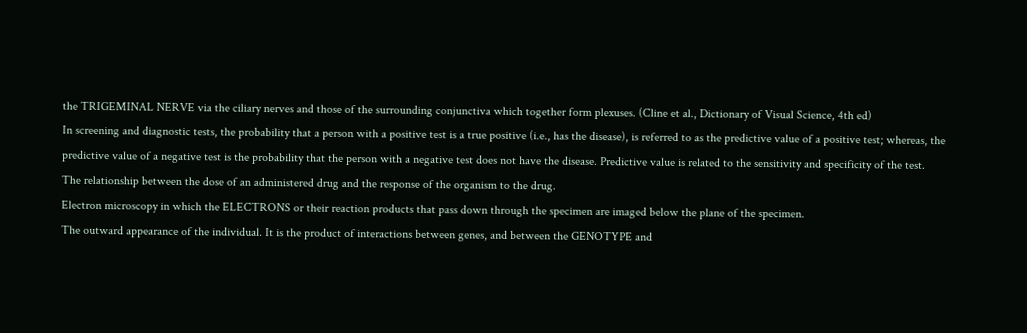the TRIGEMINAL NERVE via the ciliary nerves and those of the surrounding conjunctiva which together form plexuses. (Cline et al., Dictionary of Visual Science, 4th ed)
In screening and diagnostic tests, the probability that a person with a positive test is a true positive (i.e., has the disease), is referred to as the predictive value of a positive test; whereas, the predictive value of a negative test is the probability that the person with a negative test does not have the disease. Predictive value is related to the sensitivity and specificity of the test.
The relationship between the dose of an administered drug and the response of the organism to the drug.
Electron microscopy in which the ELECTRONS or their reaction products that pass down through the specimen are imaged below the plane of the specimen.
The outward appearance of the individual. It is the product of interactions between genes, and between the GENOTYPE and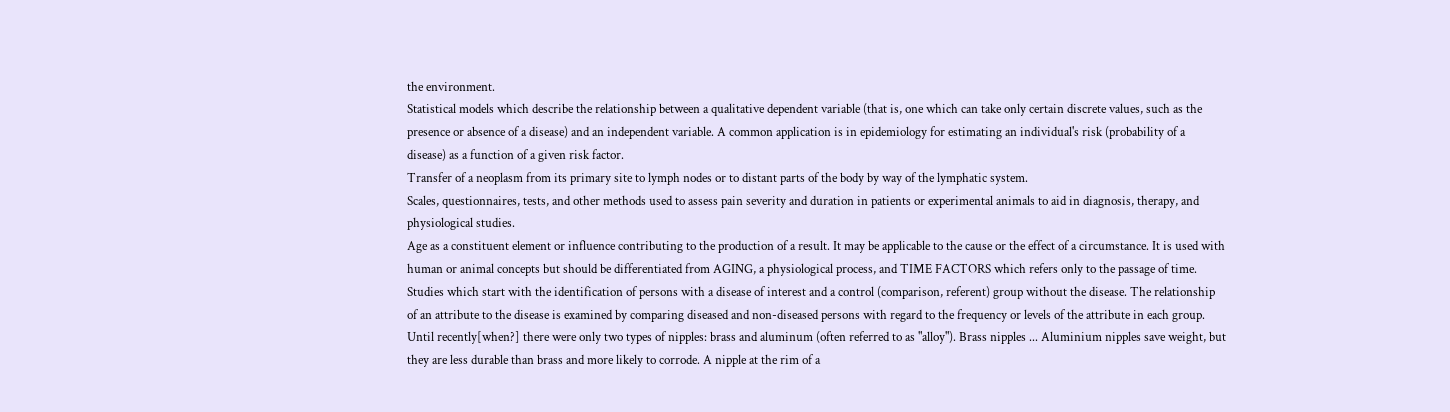the environment.
Statistical models which describe the relationship between a qualitative dependent variable (that is, one which can take only certain discrete values, such as the presence or absence of a disease) and an independent variable. A common application is in epidemiology for estimating an individual's risk (probability of a disease) as a function of a given risk factor.
Transfer of a neoplasm from its primary site to lymph nodes or to distant parts of the body by way of the lymphatic system.
Scales, questionnaires, tests, and other methods used to assess pain severity and duration in patients or experimental animals to aid in diagnosis, therapy, and physiological studies.
Age as a constituent element or influence contributing to the production of a result. It may be applicable to the cause or the effect of a circumstance. It is used with human or animal concepts but should be differentiated from AGING, a physiological process, and TIME FACTORS which refers only to the passage of time.
Studies which start with the identification of persons with a disease of interest and a control (comparison, referent) group without the disease. The relationship of an attribute to the disease is examined by comparing diseased and non-diseased persons with regard to the frequency or levels of the attribute in each group.
Until recently[when?] there were only two types of nipples: brass and aluminum (often referred to as "alloy"). Brass nipples ... Aluminium nipples save weight, but they are less durable than brass and more likely to corrode. A nipple at the rim of a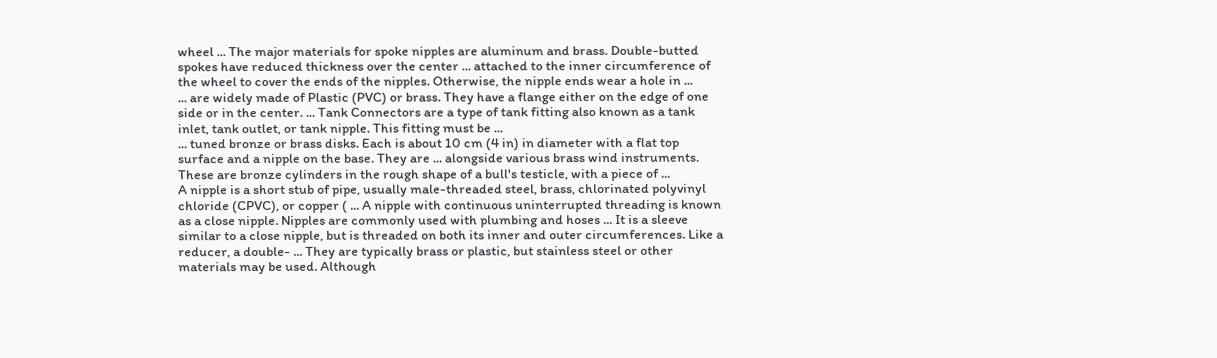wheel ... The major materials for spoke nipples are aluminum and brass. Double-butted spokes have reduced thickness over the center ... attached to the inner circumference of the wheel to cover the ends of the nipples. Otherwise, the nipple ends wear a hole in ...
... are widely made of Plastic (PVC) or brass. They have a flange either on the edge of one side or in the center. ... Tank Connectors are a type of tank fitting also known as a tank inlet, tank outlet, or tank nipple. This fitting must be ...
... tuned bronze or brass disks. Each is about 10 cm (4 in) in diameter with a flat top surface and a nipple on the base. They are ... alongside various brass wind instruments. These are bronze cylinders in the rough shape of a bull's testicle, with a piece of ...
A nipple is a short stub of pipe, usually male-threaded steel, brass, chlorinated polyvinyl chloride (CPVC), or copper ( ... A nipple with continuous uninterrupted threading is known as a close nipple. Nipples are commonly used with plumbing and hoses ... It is a sleeve similar to a close nipple, but is threaded on both its inner and outer circumferences. Like a reducer, a double- ... They are typically brass or plastic, but stainless steel or other materials may be used. Although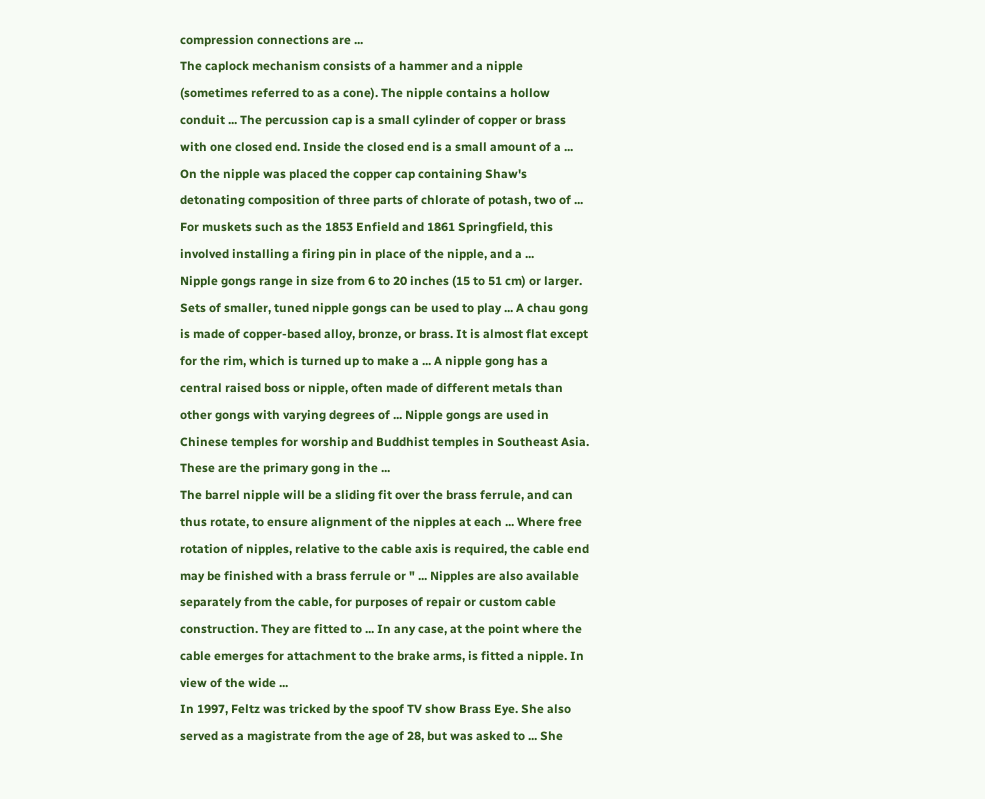compression connections are ...
The caplock mechanism consists of a hammer and a nipple (sometimes referred to as a cone). The nipple contains a hollow conduit ... The percussion cap is a small cylinder of copper or brass with one closed end. Inside the closed end is a small amount of a ... On the nipple was placed the copper cap containing Shaw's detonating composition of three parts of chlorate of potash, two of ... For muskets such as the 1853 Enfield and 1861 Springfield, this involved installing a firing pin in place of the nipple, and a ...
Nipple gongs range in size from 6 to 20 inches (15 to 51 cm) or larger. Sets of smaller, tuned nipple gongs can be used to play ... A chau gong is made of copper-based alloy, bronze, or brass. It is almost flat except for the rim, which is turned up to make a ... A nipple gong has a central raised boss or nipple, often made of different metals than other gongs with varying degrees of ... Nipple gongs are used in Chinese temples for worship and Buddhist temples in Southeast Asia. These are the primary gong in the ...
The barrel nipple will be a sliding fit over the brass ferrule, and can thus rotate, to ensure alignment of the nipples at each ... Where free rotation of nipples, relative to the cable axis is required, the cable end may be finished with a brass ferrule or " ... Nipples are also available separately from the cable, for purposes of repair or custom cable construction. They are fitted to ... In any case, at the point where the cable emerges for attachment to the brake arms, is fitted a nipple. In view of the wide ...
In 1997, Feltz was tricked by the spoof TV show Brass Eye. She also served as a magistrate from the age of 28, but was asked to ... She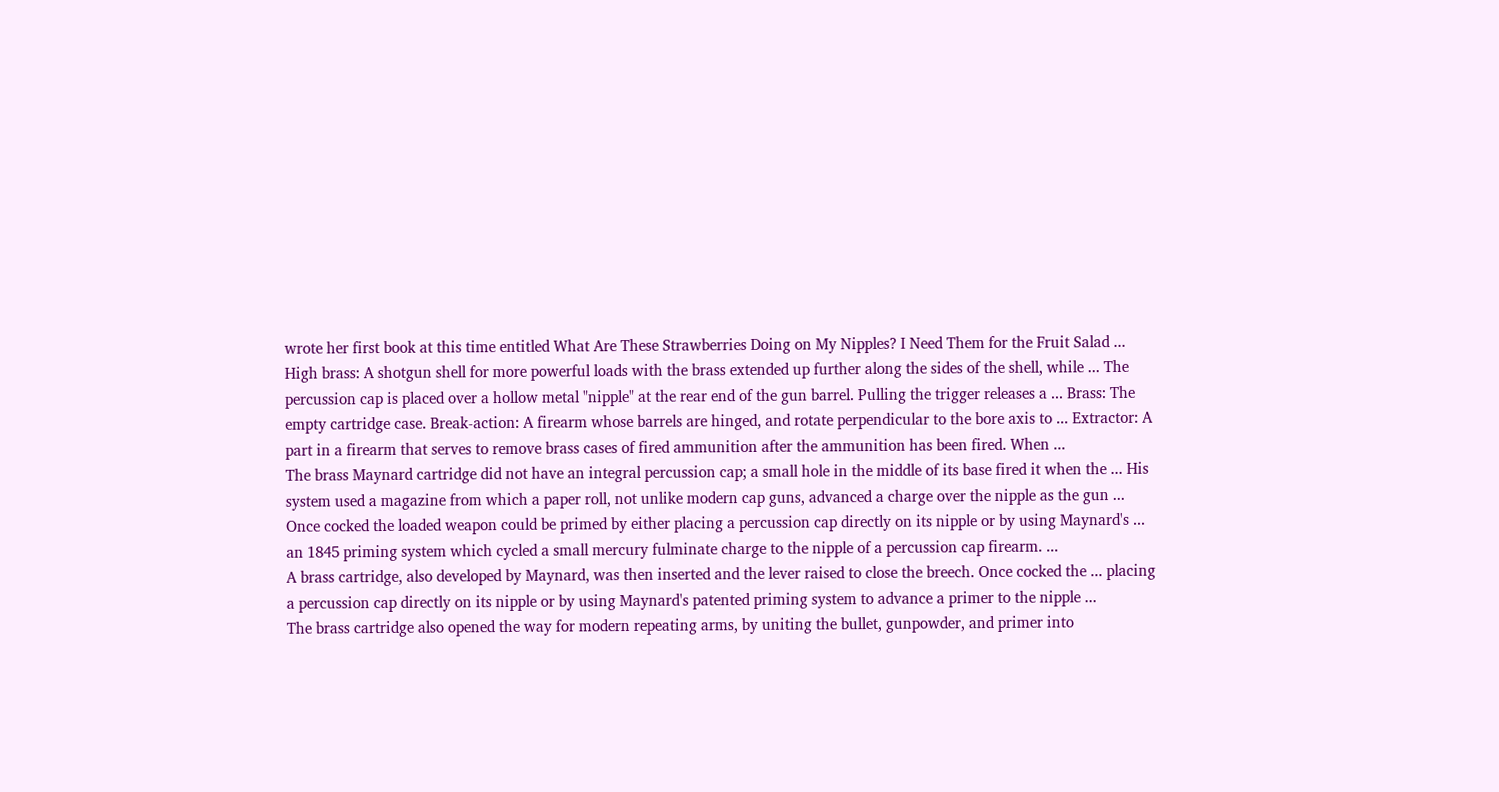wrote her first book at this time entitled What Are These Strawberries Doing on My Nipples? I Need Them for the Fruit Salad ...
High brass: A shotgun shell for more powerful loads with the brass extended up further along the sides of the shell, while ... The percussion cap is placed over a hollow metal "nipple" at the rear end of the gun barrel. Pulling the trigger releases a ... Brass: The empty cartridge case. Break-action: A firearm whose barrels are hinged, and rotate perpendicular to the bore axis to ... Extractor: A part in a firearm that serves to remove brass cases of fired ammunition after the ammunition has been fired. When ...
The brass Maynard cartridge did not have an integral percussion cap; a small hole in the middle of its base fired it when the ... His system used a magazine from which a paper roll, not unlike modern cap guns, advanced a charge over the nipple as the gun ... Once cocked the loaded weapon could be primed by either placing a percussion cap directly on its nipple or by using Maynard's ... an 1845 priming system which cycled a small mercury fulminate charge to the nipple of a percussion cap firearm. ...
A brass cartridge, also developed by Maynard, was then inserted and the lever raised to close the breech. Once cocked the ... placing a percussion cap directly on its nipple or by using Maynard's patented priming system to advance a primer to the nipple ...
The brass cartridge also opened the way for modern repeating arms, by uniting the bullet, gunpowder, and primer into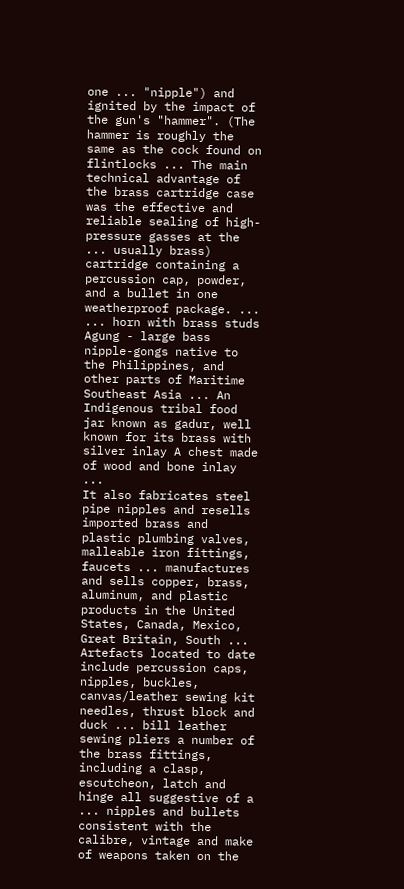one ... "nipple") and ignited by the impact of the gun's "hammer". (The hammer is roughly the same as the cock found on flintlocks ... The main technical advantage of the brass cartridge case was the effective and reliable sealing of high-pressure gasses at the ... usually brass) cartridge containing a percussion cap, powder, and a bullet in one weatherproof package. ...
... horn with brass studs Agung - large bass nipple-gongs native to the Philippines, and other parts of Maritime Southeast Asia ... An Indigenous tribal food jar known as gadur, well known for its brass with silver inlay A chest made of wood and bone inlay ...
It also fabricates steel pipe nipples and resells imported brass and plastic plumbing valves, malleable iron fittings, faucets ... manufactures and sells copper, brass, aluminum, and plastic products in the United States, Canada, Mexico, Great Britain, South ...
Artefacts located to date include percussion caps, nipples, buckles, canvas/leather sewing kit needles, thrust block and duck ... bill leather sewing pliers a number of the brass fittings, including a clasp, escutcheon, latch and hinge all suggestive of a ... nipples and bullets consistent with the calibre, vintage and make of weapons taken on the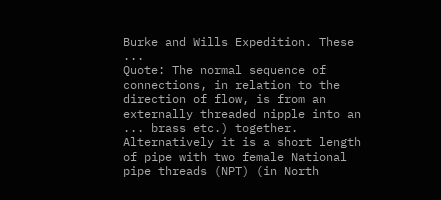Burke and Wills Expedition. These ...
Quote: The normal sequence of connections, in relation to the direction of flow, is from an externally threaded nipple into an ... brass etc.) together. Alternatively it is a short length of pipe with two female National pipe threads (NPT) (in North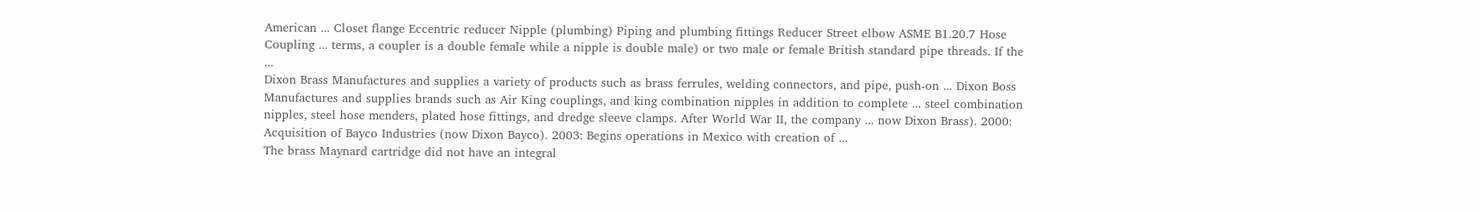American ... Closet flange Eccentric reducer Nipple (plumbing) Piping and plumbing fittings Reducer Street elbow ASME B1.20.7 Hose Coupling ... terms, a coupler is a double female while a nipple is double male) or two male or female British standard pipe threads. If the ...
Dixon Brass Manufactures and supplies a variety of products such as brass ferrules, welding connectors, and pipe, push-on ... Dixon Boss Manufactures and supplies brands such as Air King couplings, and king combination nipples in addition to complete ... steel combination nipples, steel hose menders, plated hose fittings, and dredge sleeve clamps. After World War II, the company ... now Dixon Brass). 2000: Acquisition of Bayco Industries (now Dixon Bayco). 2003: Begins operations in Mexico with creation of ...
The brass Maynard cartridge did not have an integral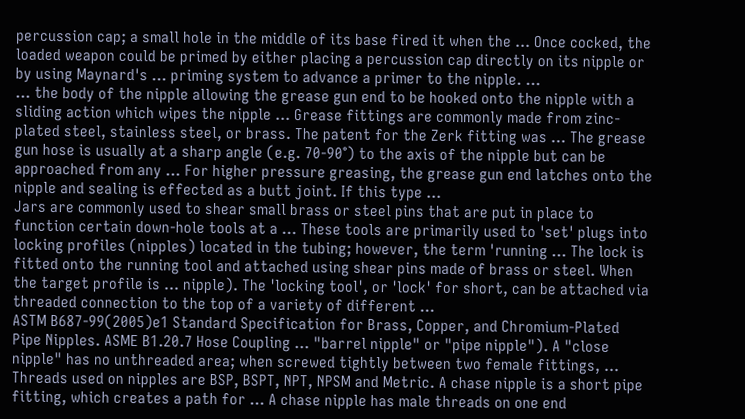percussion cap; a small hole in the middle of its base fired it when the ... Once cocked, the loaded weapon could be primed by either placing a percussion cap directly on its nipple or by using Maynard's ... priming system to advance a primer to the nipple. ...
... the body of the nipple allowing the grease gun end to be hooked onto the nipple with a sliding action which wipes the nipple ... Grease fittings are commonly made from zinc-plated steel, stainless steel, or brass. The patent for the Zerk fitting was ... The grease gun hose is usually at a sharp angle (e.g. 70-90°) to the axis of the nipple but can be approached from any ... For higher pressure greasing, the grease gun end latches onto the nipple and sealing is effected as a butt joint. If this type ...
Jars are commonly used to shear small brass or steel pins that are put in place to function certain down-hole tools at a ... These tools are primarily used to 'set' plugs into locking profiles (nipples) located in the tubing; however, the term 'running ... The lock is fitted onto the running tool and attached using shear pins made of brass or steel. When the target profile is ... nipple). The 'locking tool', or 'lock' for short, can be attached via threaded connection to the top of a variety of different ...
ASTM B687-99(2005)e1 Standard Specification for Brass, Copper, and Chromium-Plated Pipe Nipples. ASME B1.20.7 Hose Coupling ... "barrel nipple" or "pipe nipple"). A "close nipple" has no unthreaded area; when screwed tightly between two female fittings, ... Threads used on nipples are BSP, BSPT, NPT, NPSM and Metric. A chase nipple is a short pipe fitting, which creates a path for ... A chase nipple has male threads on one end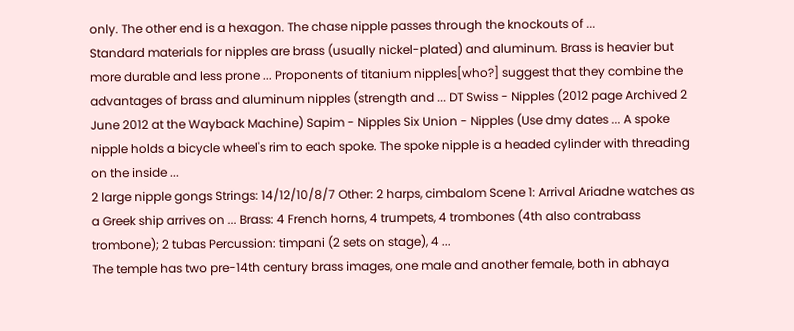only. The other end is a hexagon. The chase nipple passes through the knockouts of ...
Standard materials for nipples are brass (usually nickel-plated) and aluminum. Brass is heavier but more durable and less prone ... Proponents of titanium nipples[who?] suggest that they combine the advantages of brass and aluminum nipples (strength and ... DT Swiss - Nipples (2012 page Archived 2 June 2012 at the Wayback Machine) Sapim - Nipples Six Union - Nipples (Use dmy dates ... A spoke nipple holds a bicycle wheel's rim to each spoke. The spoke nipple is a headed cylinder with threading on the inside ...
2 large nipple gongs Strings: 14/12/10/8/7 Other: 2 harps, cimbalom Scene 1: Arrival Ariadne watches as a Greek ship arrives on ... Brass: 4 French horns, 4 trumpets, 4 trombones (4th also contrabass trombone); 2 tubas Percussion: timpani (2 sets on stage), 4 ...
The temple has two pre-14th century brass images, one male and another female, both in abhaya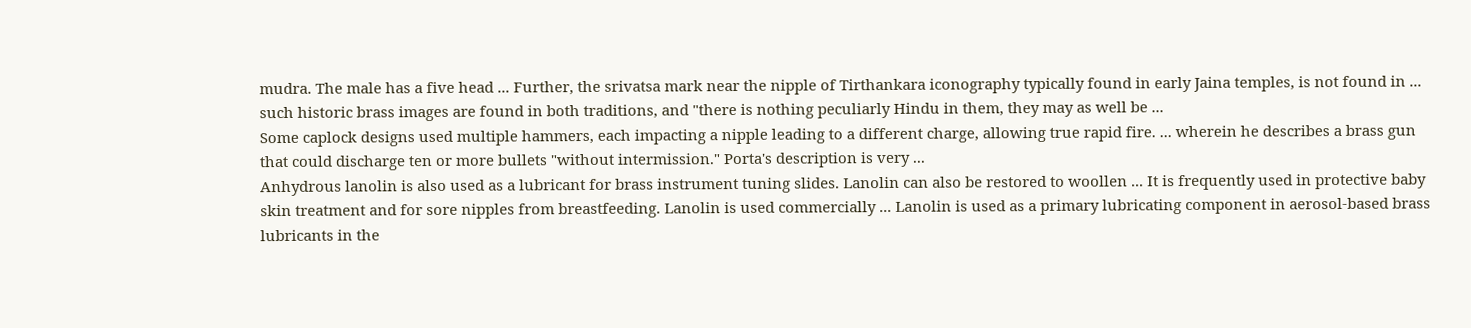mudra. The male has a five head ... Further, the srivatsa mark near the nipple of Tirthankara iconography typically found in early Jaina temples, is not found in ... such historic brass images are found in both traditions, and "there is nothing peculiarly Hindu in them, they may as well be ...
Some caplock designs used multiple hammers, each impacting a nipple leading to a different charge, allowing true rapid fire. ... wherein he describes a brass gun that could discharge ten or more bullets "without intermission." Porta's description is very ...
Anhydrous lanolin is also used as a lubricant for brass instrument tuning slides. Lanolin can also be restored to woollen ... It is frequently used in protective baby skin treatment and for sore nipples from breastfeeding. Lanolin is used commercially ... Lanolin is used as a primary lubricating component in aerosol-based brass lubricants in the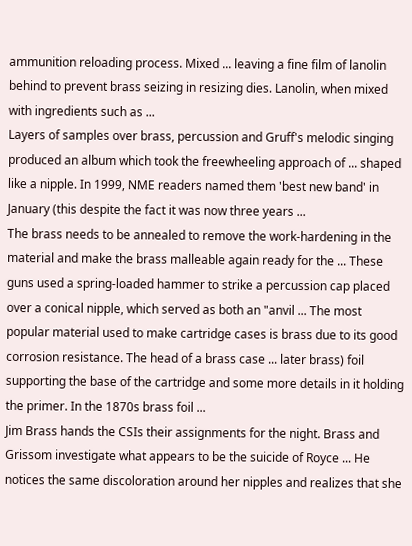ammunition reloading process. Mixed ... leaving a fine film of lanolin behind to prevent brass seizing in resizing dies. Lanolin, when mixed with ingredients such as ...
Layers of samples over brass, percussion and Gruff's melodic singing produced an album which took the freewheeling approach of ... shaped like a nipple. In 1999, NME readers named them 'best new band' in January (this despite the fact it was now three years ...
The brass needs to be annealed to remove the work-hardening in the material and make the brass malleable again ready for the ... These guns used a spring-loaded hammer to strike a percussion cap placed over a conical nipple, which served as both an "anvil ... The most popular material used to make cartridge cases is brass due to its good corrosion resistance. The head of a brass case ... later brass) foil supporting the base of the cartridge and some more details in it holding the primer. In the 1870s brass foil ...
Jim Brass hands the CSIs their assignments for the night. Brass and Grissom investigate what appears to be the suicide of Royce ... He notices the same discoloration around her nipples and realizes that she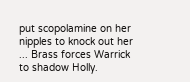put scopolamine on her nipples to knock out her ... Brass forces Warrick to shadow Holly.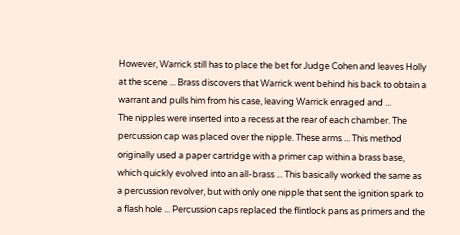However, Warrick still has to place the bet for Judge Cohen and leaves Holly at the scene ... Brass discovers that Warrick went behind his back to obtain a warrant and pulls him from his case, leaving Warrick enraged and ...
The nipples were inserted into a recess at the rear of each chamber. The percussion cap was placed over the nipple. These arms ... This method originally used a paper cartridge with a primer cap within a brass base, which quickly evolved into an all-brass ... This basically worked the same as a percussion revolver, but with only one nipple that sent the ignition spark to a flash hole ... Percussion caps replaced the flintlock pans as primers and the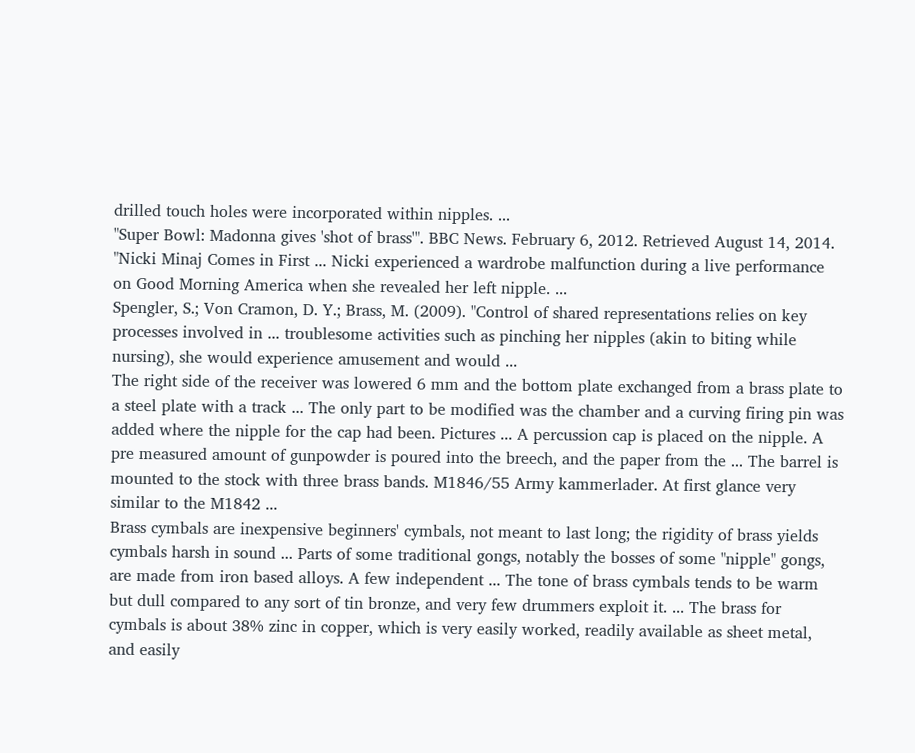drilled touch holes were incorporated within nipples. ...
"Super Bowl: Madonna gives 'shot of brass'". BBC News. February 6, 2012. Retrieved August 14, 2014. "Nicki Minaj Comes in First ... Nicki experienced a wardrobe malfunction during a live performance on Good Morning America when she revealed her left nipple. ...
Spengler, S.; Von Cramon, D. Y.; Brass, M. (2009). "Control of shared representations relies on key processes involved in ... troublesome activities such as pinching her nipples (akin to biting while nursing), she would experience amusement and would ...
The right side of the receiver was lowered 6 mm and the bottom plate exchanged from a brass plate to a steel plate with a track ... The only part to be modified was the chamber and a curving firing pin was added where the nipple for the cap had been. Pictures ... A percussion cap is placed on the nipple. A pre measured amount of gunpowder is poured into the breech, and the paper from the ... The barrel is mounted to the stock with three brass bands. M1846/55 Army kammerlader. At first glance very similar to the M1842 ...
Brass cymbals are inexpensive beginners' cymbals, not meant to last long; the rigidity of brass yields cymbals harsh in sound ... Parts of some traditional gongs, notably the bosses of some "nipple" gongs, are made from iron based alloys. A few independent ... The tone of brass cymbals tends to be warm but dull compared to any sort of tin bronze, and very few drummers exploit it. ... The brass for cymbals is about 38% zinc in copper, which is very easily worked, readily available as sheet metal, and easily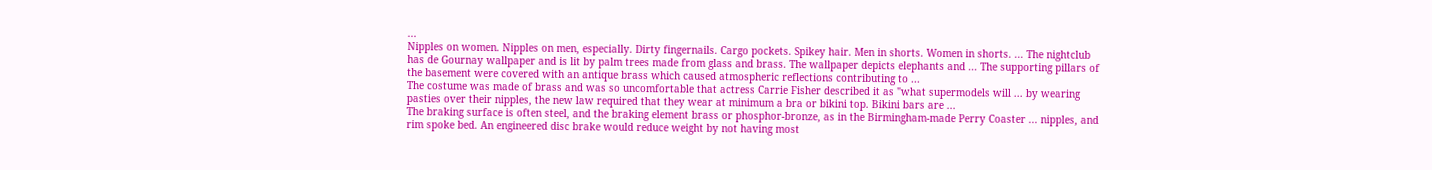...
Nipples on women. Nipples on men, especially. Dirty fingernails. Cargo pockets. Spikey hair. Men in shorts. Women in shorts. ... The nightclub has de Gournay wallpaper and is lit by palm trees made from glass and brass. The wallpaper depicts elephants and ... The supporting pillars of the basement were covered with an antique brass which caused atmospheric reflections contributing to ...
The costume was made of brass and was so uncomfortable that actress Carrie Fisher described it as "what supermodels will ... by wearing pasties over their nipples, the new law required that they wear at minimum a bra or bikini top. Bikini bars are ...
The braking surface is often steel, and the braking element brass or phosphor-bronze, as in the Birmingham-made Perry Coaster ... nipples, and rim spoke bed. An engineered disc brake would reduce weight by not having most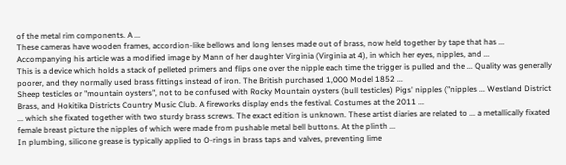of the metal rim components. A ...
These cameras have wooden frames, accordion-like bellows and long lenses made out of brass, now held together by tape that has ... Accompanying his article was a modified image by Mann of her daughter Virginia (Virginia at 4), in which her eyes, nipples, and ...
This is a device which holds a stack of pelleted primers and flips one over the nipple each time the trigger is pulled and the ... Quality was generally poorer, and they normally used brass fittings instead of iron. The British purchased 1,000 Model 1852 ...
Sheep testicles or "mountain oysters", not to be confused with Rocky Mountain oysters (bull testicles) Pigs' nipples ("nipples ... Westland District Brass, and Hokitika Districts Country Music Club. A fireworks display ends the festival. Costumes at the 2011 ...
... which she fixated together with two sturdy brass screws. The exact edition is unknown. These artist diaries are related to ... a metallically fixated female breast picture the nipples of which were made from pushable metal bell buttons. At the plinth ...
In plumbing, silicone grease is typically applied to O-rings in brass taps and valves, preventing lime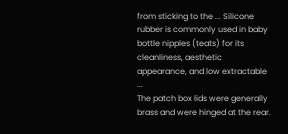from sticking to the ... Silicone rubber is commonly used in baby bottle nipples (teats) for its cleanliness, aesthetic appearance, and low extractable ...
The patch box lids were generally brass and were hinged at the rear.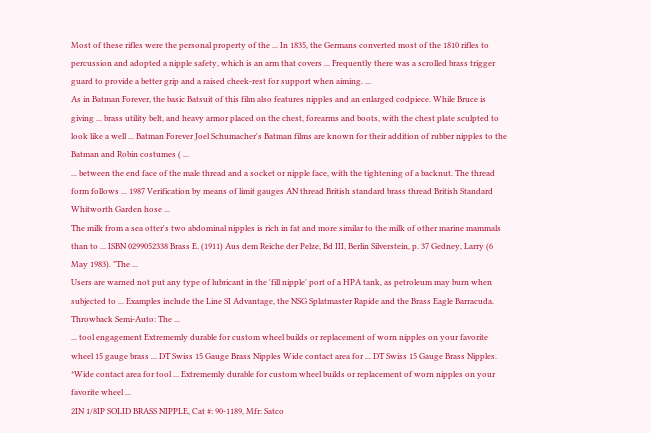Most of these rifles were the personal property of the ... In 1835, the Germans converted most of the 1810 rifles to percussion and adopted a nipple safety, which is an arm that covers ... Frequently there was a scrolled brass trigger guard to provide a better grip and a raised cheek-rest for support when aiming. ...
As in Batman Forever, the basic Batsuit of this film also features nipples and an enlarged codpiece. While Bruce is giving ... brass utility belt, and heavy armor placed on the chest, forearms and boots, with the chest plate sculpted to look like a well ... Batman Forever Joel Schumacher's Batman films are known for their addition of rubber nipples to the Batman and Robin costumes ( ...
... between the end face of the male thread and a socket or nipple face, with the tightening of a backnut. The thread form follows ... 1987 Verification by means of limit gauges AN thread British standard brass thread British Standard Whitworth Garden hose ...
The milk from a sea otter's two abdominal nipples is rich in fat and more similar to the milk of other marine mammals than to ... ISBN 0299052338 Brass E. (1911) Aus dem Reiche der Pelze, Bd III, Berlin Silverstein, p. 37 Gedney, Larry (6 May 1983). "The ...
Users are warned not put any type of lubricant in the 'fill nipple' port of a HPA tank, as petroleum may burn when subjected to ... Examples include the Line SI Advantage, the NSG Splatmaster Rapide and the Brass Eagle Barracuda. Throwback Semi-Auto: The ...
... tool engagement Extrememly durable for custom wheel builds or replacement of worn nipples on your favorite wheel 15 gauge brass ... DT Swiss 15 Gauge Brass Nipples Wide contact area for ... DT Swiss 15 Gauge Brass Nipples. *Wide contact area for tool ... Extrememly durable for custom wheel builds or replacement of worn nipples on your favorite wheel ...
2IN 1/8IP SOLID BRASS NIPPLE, Cat #: 90-1189, Mfr: Satco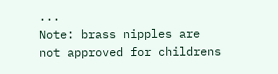...
Note: brass nipples are not approved for childrens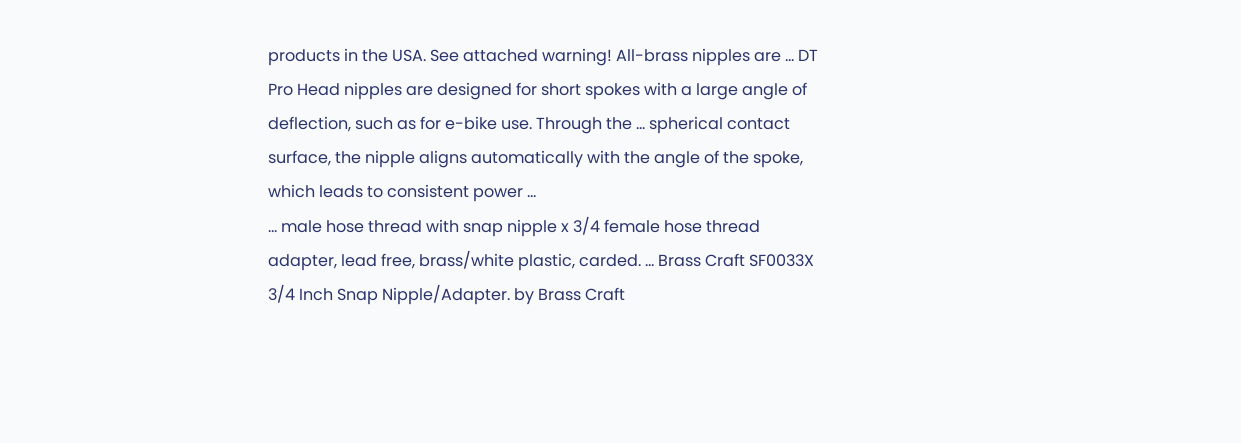products in the USA. See attached warning! All-brass nipples are ... DT Pro Head nipples are designed for short spokes with a large angle of deflection, such as for e-bike use. Through the ... spherical contact surface, the nipple aligns automatically with the angle of the spoke, which leads to consistent power ...
... male hose thread with snap nipple x 3/4 female hose thread adapter, lead free, brass/white plastic, carded. ... Brass Craft SF0033X 3/4 Inch Snap Nipple/Adapter. by Brass Craft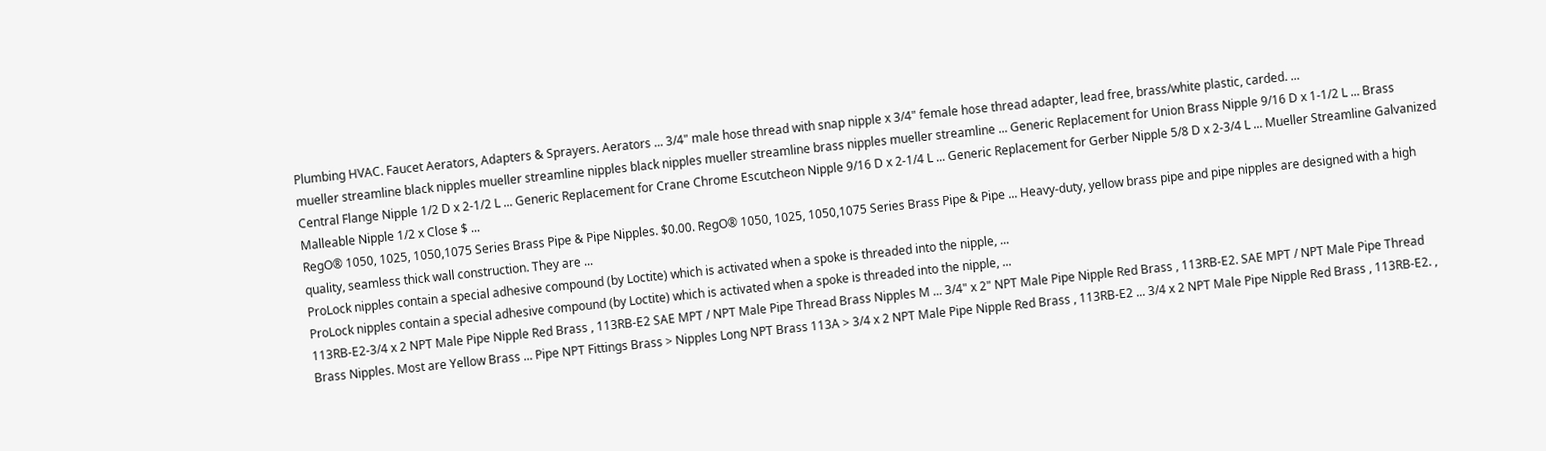Plumbing HVAC. Faucet Aerators, Adapters & Sprayers. Aerators ... 3/4" male hose thread with snap nipple x 3/4" female hose thread adapter, lead free, brass/white plastic, carded. ...
mueller streamline black nipples mueller streamline nipples black nipples mueller streamline brass nipples mueller streamline ... Generic Replacement for Union Brass Nipple 9/16 D x 1-1/2 L ... Brass Central Flange Nipple 1/2 D x 2-1/2 L ... Generic Replacement for Crane Chrome Escutcheon Nipple 9/16 D x 2-1/4 L ... Generic Replacement for Gerber Nipple 5/8 D x 2-3/4 L ... Mueller Streamline Galvanized Malleable Nipple 1/2 x Close $ ...
RegO® 1050, 1025, 1050,1075 Series Brass Pipe & Pipe Nipples. $0.00. RegO® 1050, 1025, 1050,1075 Series Brass Pipe & Pipe ... Heavy-duty, yellow brass pipe and pipe nipples are designed with a high quality, seamless thick wall construction. They are ...
ProLock nipples contain a special adhesive compound (by Loctite) which is activated when a spoke is threaded into the nipple, ...
ProLock nipples contain a special adhesive compound (by Loctite) which is activated when a spoke is threaded into the nipple, ...
113RB-E2-3/4 x 2 NPT Male Pipe Nipple Red Brass , 113RB-E2 SAE MPT / NPT Male Pipe Thread Brass Nipples M ... 3/4" x 2" NPT Male Pipe Nipple Red Brass , 113RB-E2. SAE MPT / NPT Male Pipe Thread Brass Nipples. Most are Yellow Brass ... Pipe NPT Fittings Brass > Nipples Long NPT Brass 113A > 3/4 x 2 NPT Male Pipe Nipple Red Brass , 113RB-E2 ... 3/4 x 2 NPT Male Pipe Nipple Red Brass , 113RB-E2. ,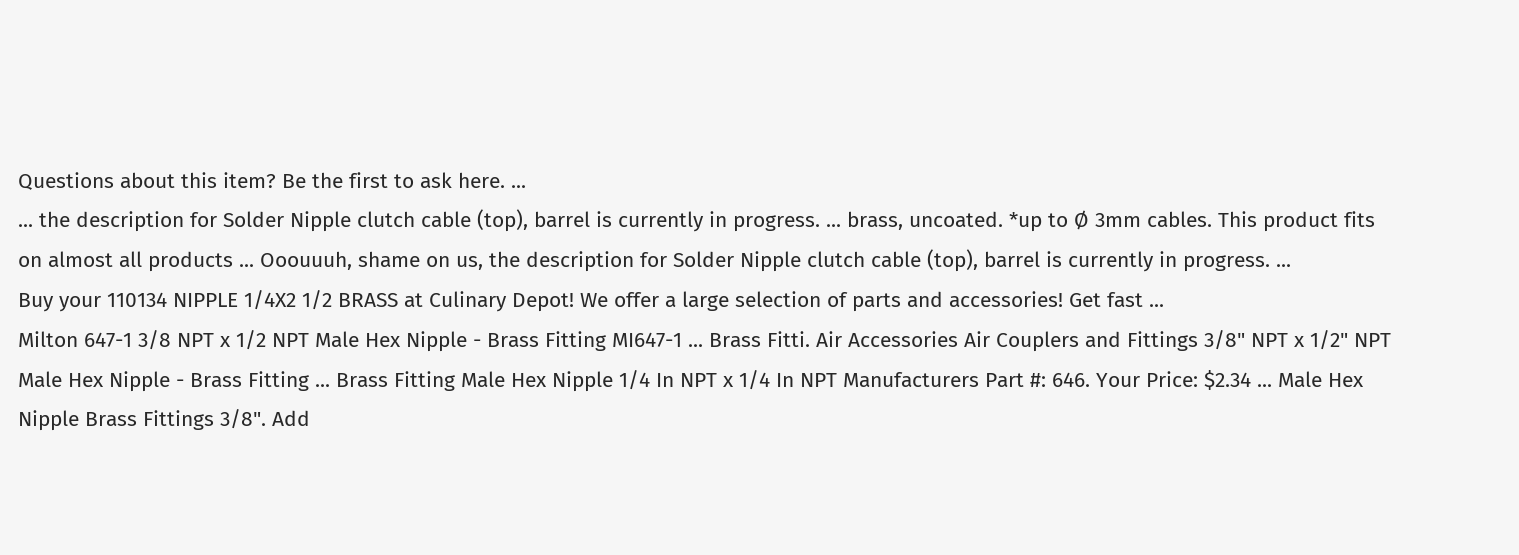Questions about this item? Be the first to ask here. ...
... the description for Solder Nipple clutch cable (top), barrel is currently in progress. ... brass, uncoated. *up to Ø 3mm cables. This product fits on almost all products ... Ooouuuh, shame on us, the description for Solder Nipple clutch cable (top), barrel is currently in progress. ...
Buy your 110134 NIPPLE 1/4X2 1/2 BRASS at Culinary Depot! We offer a large selection of parts and accessories! Get fast ...
Milton 647-1 3/8 NPT x 1/2 NPT Male Hex Nipple - Brass Fitting MI647-1 ... Brass Fitti. Air Accessories Air Couplers and Fittings 3/8" NPT x 1/2" NPT Male Hex Nipple - Brass Fitting ... Brass Fitting Male Hex Nipple 1/4 In NPT x 1/4 In NPT Manufacturers Part #: 646. Your Price: $2.34 ... Male Hex Nipple Brass Fittings 3/8". Add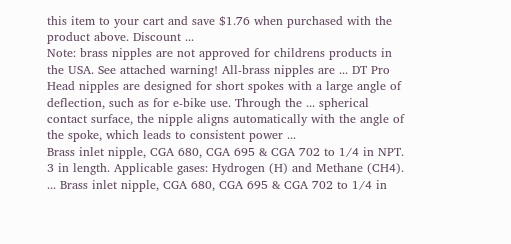this item to your cart and save $1.76 when purchased with the product above. Discount ...
Note: brass nipples are not approved for childrens products in the USA. See attached warning! All-brass nipples are ... DT Pro Head nipples are designed for short spokes with a large angle of deflection, such as for e-bike use. Through the ... spherical contact surface, the nipple aligns automatically with the angle of the spoke, which leads to consistent power ...
Brass inlet nipple, CGA 680, CGA 695 & CGA 702 to 1/4 in NPT. 3 in length. Applicable gases: Hydrogen (H) and Methane (CH4). ... Brass inlet nipple, CGA 680, CGA 695 & CGA 702 to 1/4 in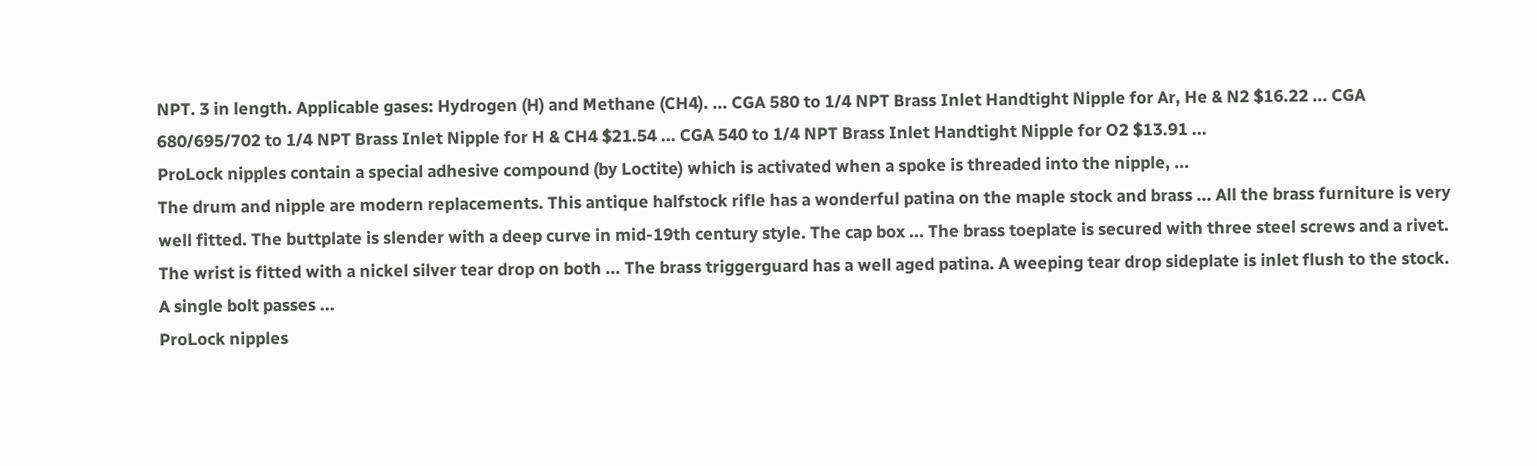NPT. 3 in length. Applicable gases: Hydrogen (H) and Methane (CH4). ... CGA 580 to 1/4 NPT Brass Inlet Handtight Nipple for Ar, He & N2 $16.22 ... CGA 680/695/702 to 1/4 NPT Brass Inlet Nipple for H & CH4 $21.54 ... CGA 540 to 1/4 NPT Brass Inlet Handtight Nipple for O2 $13.91 ...
ProLock nipples contain a special adhesive compound (by Loctite) which is activated when a spoke is threaded into the nipple, ...
The drum and nipple are modern replacements. This antique halfstock rifle has a wonderful patina on the maple stock and brass ... All the brass furniture is very well fitted. The buttplate is slender with a deep curve in mid-19th century style. The cap box ... The brass toeplate is secured with three steel screws and a rivet. The wrist is fitted with a nickel silver tear drop on both ... The brass triggerguard has a well aged patina. A weeping tear drop sideplate is inlet flush to the stock. A single bolt passes ...
ProLock nipples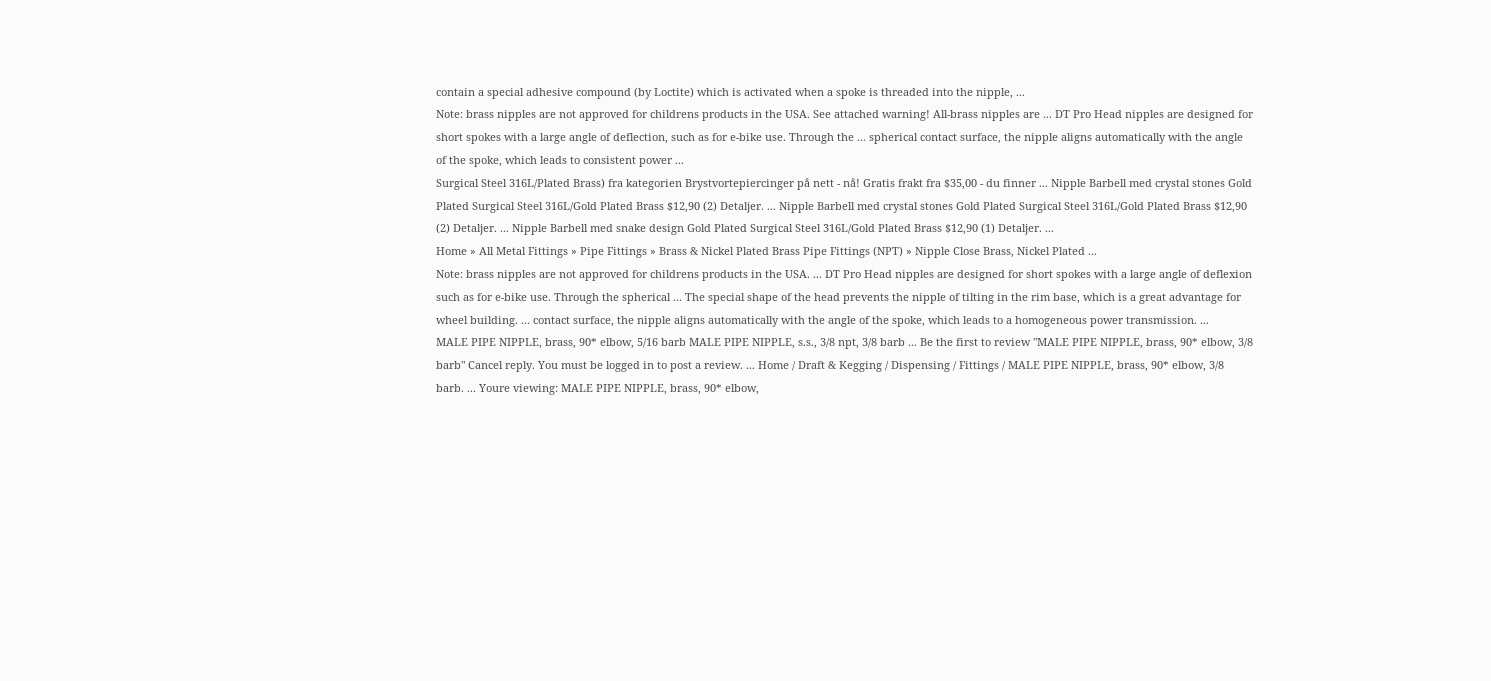contain a special adhesive compound (by Loctite) which is activated when a spoke is threaded into the nipple, ...
Note: brass nipples are not approved for childrens products in the USA. See attached warning! All-brass nipples are ... DT Pro Head nipples are designed for short spokes with a large angle of deflection, such as for e-bike use. Through the ... spherical contact surface, the nipple aligns automatically with the angle of the spoke, which leads to consistent power ...
Surgical Steel 316L/Plated Brass) fra kategorien Brystvortepiercinger på nett - nå! Gratis frakt fra $35,00 - du finner ... Nipple Barbell med crystal stones Gold Plated Surgical Steel 316L/Gold Plated Brass $12,90 (2) Detaljer. ... Nipple Barbell med crystal stones Gold Plated Surgical Steel 316L/Gold Plated Brass $12,90 (2) Detaljer. ... Nipple Barbell med snake design Gold Plated Surgical Steel 316L/Gold Plated Brass $12,90 (1) Detaljer. ...
Home » All Metal Fittings » Pipe Fittings » Brass & Nickel Plated Brass Pipe Fittings (NPT) » Nipple Close Brass, Nickel Plated ...
Note: brass nipples are not approved for childrens products in the USA. ... DT Pro Head nipples are designed for short spokes with a large angle of deflexion such as for e-bike use. Through the spherical ... The special shape of the head prevents the nipple of tilting in the rim base, which is a great advantage for wheel building. ... contact surface, the nipple aligns automatically with the angle of the spoke, which leads to a homogeneous power transmission. ...
MALE PIPE NIPPLE, brass, 90* elbow, 5/16 barb MALE PIPE NIPPLE, s.s., 3/8 npt, 3/8 barb ... Be the first to review "MALE PIPE NIPPLE, brass, 90* elbow, 3/8 barb" Cancel reply. You must be logged in to post a review. ... Home / Draft & Kegging / Dispensing / Fittings / MALE PIPE NIPPLE, brass, 90* elbow, 3/8 barb. ... Youre viewing: MALE PIPE NIPPLE, brass, 90* elbow,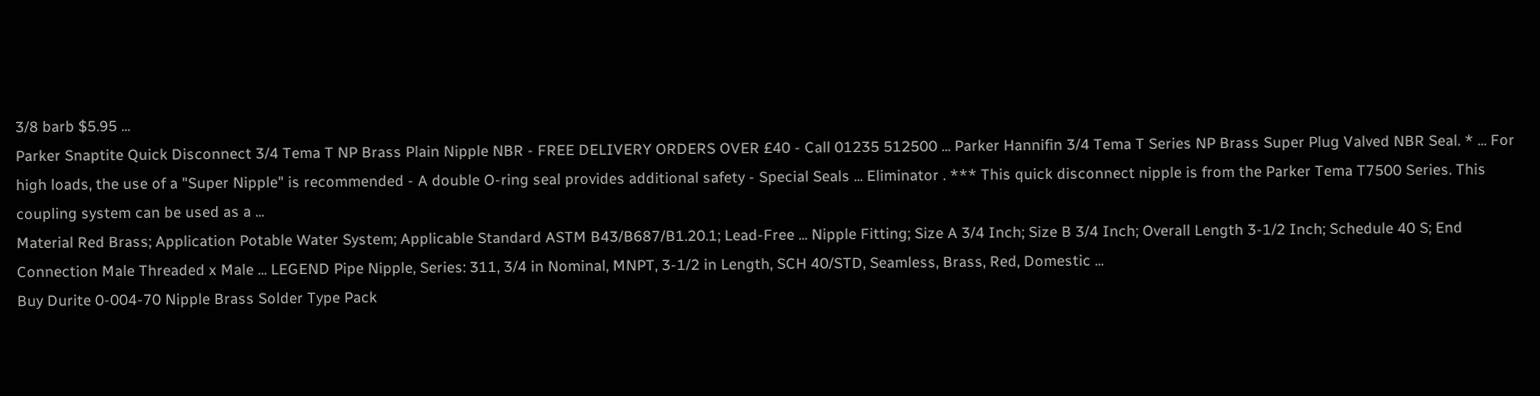3/8 barb $5.95 ...
Parker Snaptite Quick Disconnect 3/4 Tema T NP Brass Plain Nipple NBR - FREE DELIVERY ORDERS OVER £40 - Call 01235 512500 ... Parker Hannifin 3/4 Tema T Series NP Brass Super Plug Valved NBR Seal. * ... For high loads, the use of a "Super Nipple" is recommended - A double O-ring seal provides additional safety - Special Seals ... Eliminator . *** This quick disconnect nipple is from the Parker Tema T7500 Series. This coupling system can be used as a ...
Material Red Brass; Application Potable Water System; Applicable Standard ASTM B43/B687/B1.20.1; Lead-Free ... Nipple Fitting; Size A 3/4 Inch; Size B 3/4 Inch; Overall Length 3-1/2 Inch; Schedule 40 S; End Connection Male Threaded x Male ... LEGEND Pipe Nipple, Series: 311, 3/4 in Nominal, MNPT, 3-1/2 in Length, SCH 40/STD, Seamless, Brass, Red, Domestic ...
Buy Durite 0-004-70 Nipple Brass Solder Type Pack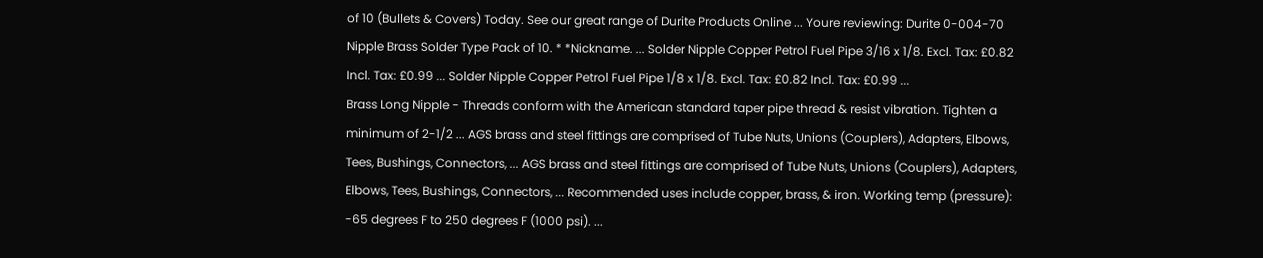of 10 (Bullets & Covers) Today. See our great range of Durite Products Online ... Youre reviewing: Durite 0-004-70 Nipple Brass Solder Type Pack of 10. * *Nickname. ... Solder Nipple Copper Petrol Fuel Pipe 3/16 x 1/8. Excl. Tax: £0.82 Incl. Tax: £0.99 ... Solder Nipple Copper Petrol Fuel Pipe 1/8 x 1/8. Excl. Tax: £0.82 Incl. Tax: £0.99 ...
Brass Long Nipple - Threads conform with the American standard taper pipe thread & resist vibration. Tighten a minimum of 2-1/2 ... AGS brass and steel fittings are comprised of Tube Nuts, Unions (Couplers), Adapters, Elbows, Tees, Bushings, Connectors, ... AGS brass and steel fittings are comprised of Tube Nuts, Unions (Couplers), Adapters, Elbows, Tees, Bushings, Connectors, ... Recommended uses include copper, brass, & iron. Working temp (pressure): -65 degrees F to 250 degrees F (1000 psi). ...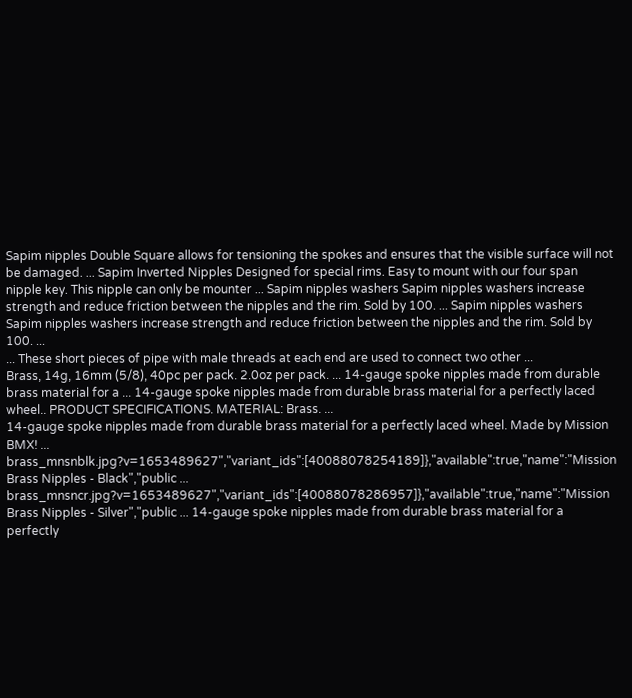Sapim nipples Double Square allows for tensioning the spokes and ensures that the visible surface will not be damaged. ... Sapim Inverted Nipples Designed for special rims. Easy to mount with our four span nipple key. This nipple can only be mounter ... Sapim nipples washers Sapim nipples washers increase strength and reduce friction between the nipples and the rim. Sold by 100. ... Sapim nipples washers Sapim nipples washers increase strength and reduce friction between the nipples and the rim. Sold by 100. ...
... These short pieces of pipe with male threads at each end are used to connect two other ...
Brass, 14g, 16mm (5/8), 40pc per pack. 2.0oz per pack. ... 14-gauge spoke nipples made from durable brass material for a ... 14-gauge spoke nipples made from durable brass material for a perfectly laced wheel.. PRODUCT SPECIFICATIONS. MATERIAL: Brass. ...
14-gauge spoke nipples made from durable brass material for a perfectly laced wheel. Made by Mission BMX! ... brass_mnsnblk.jpg?v=1653489627","variant_ids":[40088078254189]},"available":true,"name":"Mission Brass Nipples - Black","public ... brass_mnsncr.jpg?v=1653489627","variant_ids":[40088078286957]},"available":true,"name":"Mission Brass Nipples - Silver","public ... 14-gauge spoke nipples made from durable brass material for a perfectly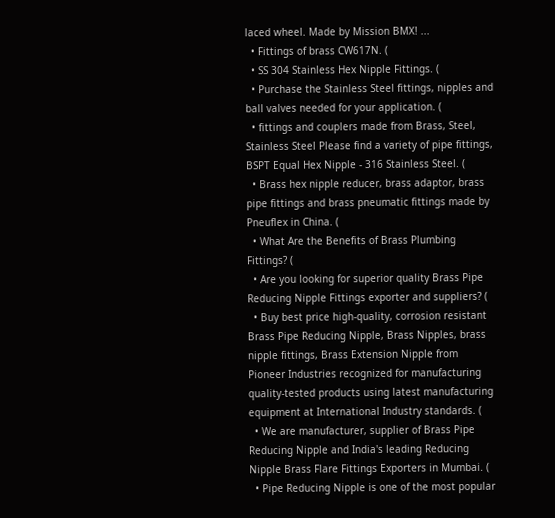laced wheel. Made by Mission BMX! ...
  • Fittings of brass CW617N. (
  • SS 304 Stainless Hex Nipple Fittings. (
  • Purchase the Stainless Steel fittings, nipples and ball valves needed for your application. (
  • fittings and couplers made from Brass, Steel, Stainless Steel Please find a variety of pipe fittings, BSPT Equal Hex Nipple - 316 Stainless Steel. (
  • Brass hex nipple reducer, brass adaptor, brass pipe fittings and brass pneumatic fittings made by Pneuflex in China. (
  • What Are the Benefits of Brass Plumbing Fittings? (
  • Are you looking for superior quality Brass Pipe Reducing Nipple Fittings exporter and suppliers? (
  • Buy best price high-quality, corrosion resistant Brass Pipe Reducing Nipple, Brass Nipples, brass nipple fittings, Brass Extension Nipple from Pioneer Industries recognized for manufacturing quality-tested products using latest manufacturing equipment at International Industry standards. (
  • We are manufacturer, supplier of Brass Pipe Reducing Nipple and India's leading Reducing Nipple Brass Flare Fittings Exporters in Mumbai. (
  • Pipe Reducing Nipple is one of the most popular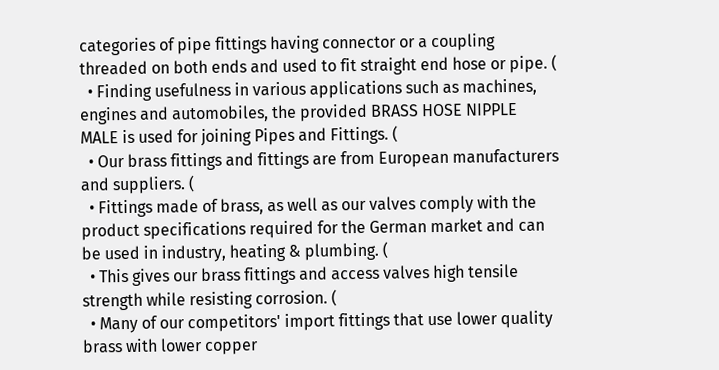categories of pipe fittings having connector or a coupling threaded on both ends and used to fit straight end hose or pipe. (
  • Finding usefulness in various applications such as machines, engines and automobiles, the provided BRASS HOSE NIPPLE MALE is used for joining Pipes and Fittings. (
  • Our brass fittings and fittings are from European manufacturers and suppliers. (
  • Fittings made of brass, as well as our valves comply with the product specifications required for the German market and can be used in industry, heating & plumbing. (
  • This gives our brass fittings and access valves high tensile strength while resisting corrosion. (
  • Many of our competitors' import fittings that use lower quality brass with lower copper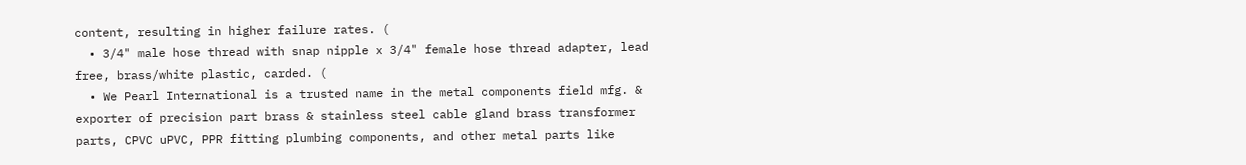content, resulting in higher failure rates. (
  • 3/4" male hose thread with snap nipple x 3/4" female hose thread adapter, lead free, brass/white plastic, carded. (
  • We Pearl International is a trusted name in the metal components field mfg. & exporter of precision part brass & stainless steel cable gland brass transformer parts, CPVC uPVC, PPR fitting plumbing components, and other metal parts like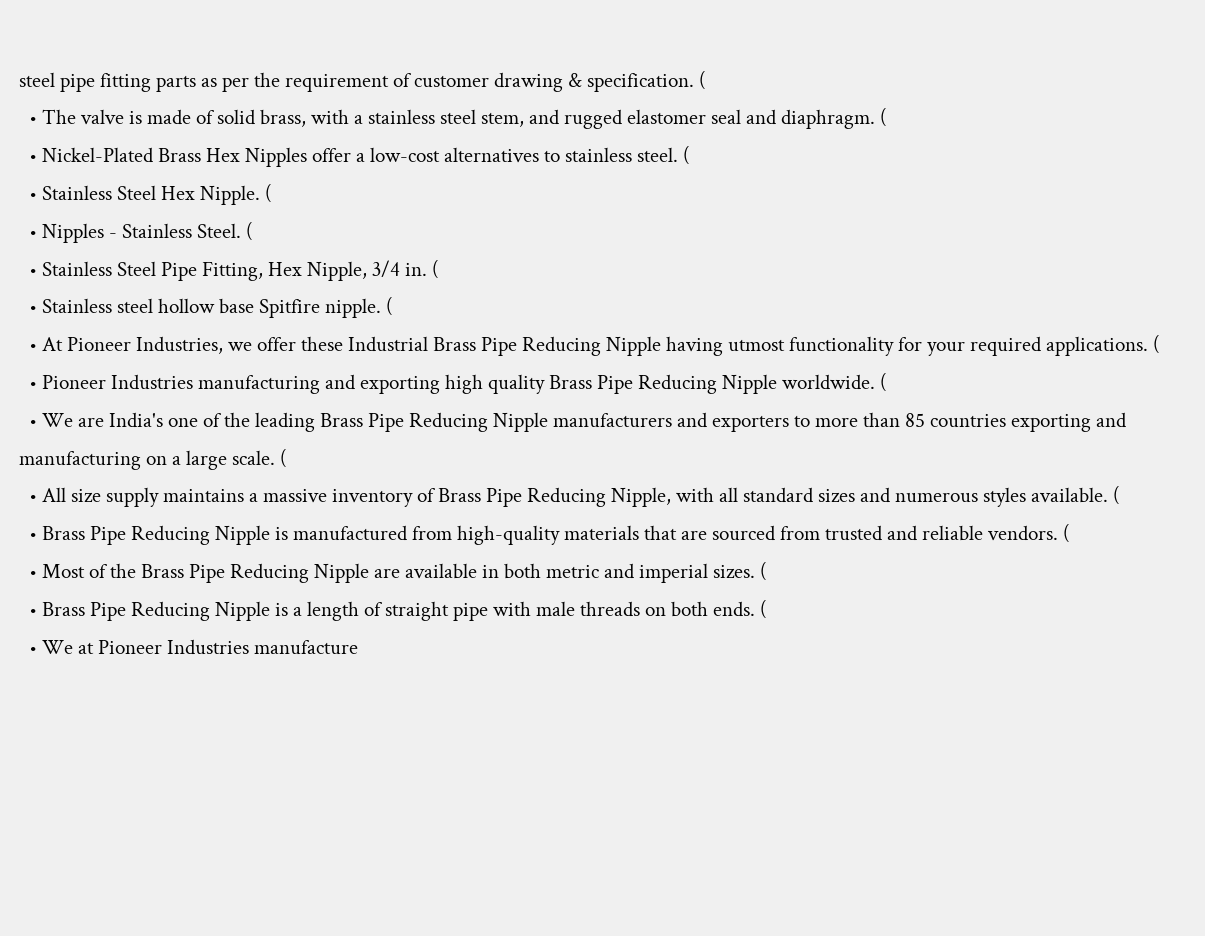steel pipe fitting parts as per the requirement of customer drawing & specification. (
  • The valve is made of solid brass, with a stainless steel stem, and rugged elastomer seal and diaphragm. (
  • Nickel-Plated Brass Hex Nipples offer a low-cost alternatives to stainless steel. (
  • Stainless Steel Hex Nipple. (
  • Nipples - Stainless Steel. (
  • Stainless Steel Pipe Fitting, Hex Nipple, 3/4 in. (
  • Stainless steel hollow base Spitfire nipple. (
  • At Pioneer Industries, we offer these Industrial Brass Pipe Reducing Nipple having utmost functionality for your required applications. (
  • Pioneer Industries manufacturing and exporting high quality Brass Pipe Reducing Nipple worldwide. (
  • We are India's one of the leading Brass Pipe Reducing Nipple manufacturers and exporters to more than 85 countries exporting and manufacturing on a large scale. (
  • All size supply maintains a massive inventory of Brass Pipe Reducing Nipple, with all standard sizes and numerous styles available. (
  • Brass Pipe Reducing Nipple is manufactured from high-quality materials that are sourced from trusted and reliable vendors. (
  • Most of the Brass Pipe Reducing Nipple are available in both metric and imperial sizes. (
  • Brass Pipe Reducing Nipple is a length of straight pipe with male threads on both ends. (
  • We at Pioneer Industries manufacture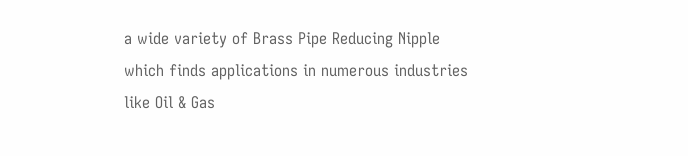a wide variety of Brass Pipe Reducing Nipple which finds applications in numerous industries like Oil & Gas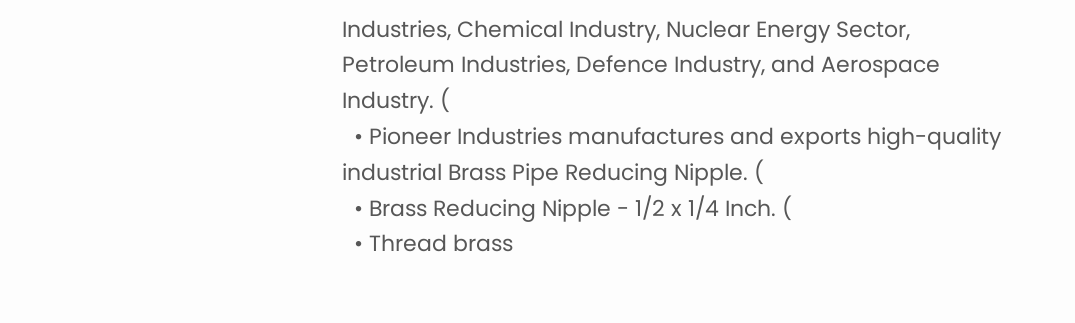Industries, Chemical Industry, Nuclear Energy Sector, Petroleum Industries, Defence Industry, and Aerospace Industry. (
  • Pioneer Industries manufactures and exports high-quality industrial Brass Pipe Reducing Nipple. (
  • Brass Reducing Nipple - 1/2 x 1/4 Inch. (
  • Thread brass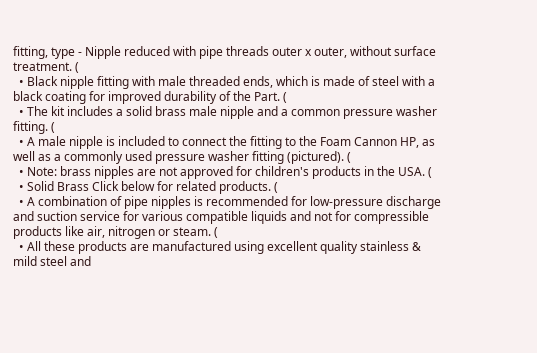fitting, type - Nipple reduced with pipe threads outer x outer, without surface treatment. (
  • Black nipple fitting with male threaded ends, which is made of steel with a black coating for improved durability of the Part. (
  • The kit includes a solid brass male nipple and a common pressure washer fitting. (
  • A male nipple is included to connect the fitting to the Foam Cannon HP, as well as a commonly used pressure washer fitting (pictured). (
  • Note: brass nipples are not approved for children's products in the USA. (
  • Solid Brass Click below for related products. (
  • A combination of pipe nipples is recommended for low-pressure discharge and suction service for various compatible liquids and not for compressible products like air, nitrogen or steam. (
  • All these products are manufactured using excellent quality stainless & mild steel and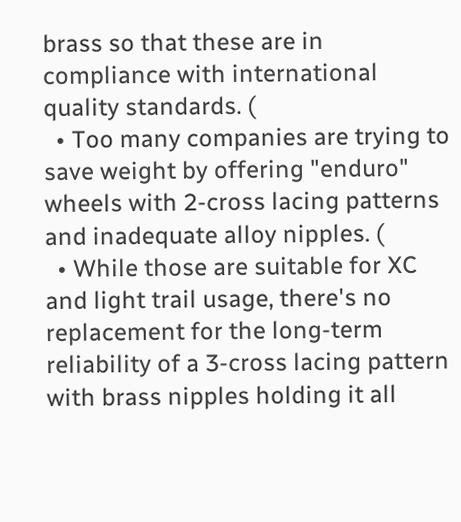brass so that these are in compliance with international quality standards. (
  • Too many companies are trying to save weight by offering "enduro" wheels with 2-cross lacing patterns and inadequate alloy nipples. (
  • While those are suitable for XC and light trail usage, there's no replacement for the long-term reliability of a 3-cross lacing pattern with brass nipples holding it all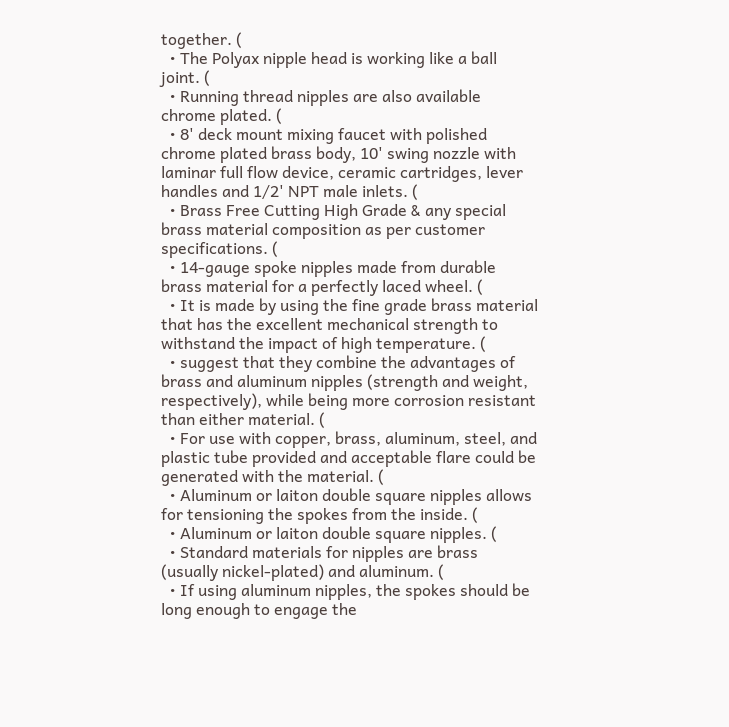together. (
  • The Polyax nipple head is working like a ball joint. (
  • Running thread nipples are also available chrome plated. (
  • 8' deck mount mixing faucet with polished chrome plated brass body, 10' swing nozzle with laminar full flow device, ceramic cartridges, lever handles and 1/2' NPT male inlets. (
  • Brass Free Cutting High Grade & any special brass material composition as per customer specifications. (
  • 14-gauge spoke nipples made from durable brass material for a perfectly laced wheel. (
  • It is made by using the fine grade brass material that has the excellent mechanical strength to withstand the impact of high temperature. (
  • suggest that they combine the advantages of brass and aluminum nipples (strength and weight, respectively), while being more corrosion resistant than either material. (
  • For use with copper, brass, aluminum, steel, and plastic tube provided and acceptable flare could be generated with the material. (
  • Aluminum or laiton double square nipples allows for tensioning the spokes from the inside. (
  • Aluminum or laiton double square nipples. (
  • Standard materials for nipples are brass (usually nickel-plated) and aluminum. (
  • If using aluminum nipples, the spokes should be long enough to engage the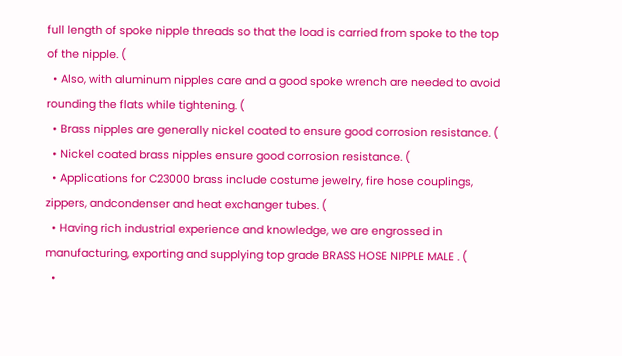full length of spoke nipple threads so that the load is carried from spoke to the top of the nipple. (
  • Also, with aluminum nipples care and a good spoke wrench are needed to avoid rounding the flats while tightening. (
  • Brass nipples are generally nickel coated to ensure good corrosion resistance. (
  • Nickel coated brass nipples ensure good corrosion resistance. (
  • Applications for C23000 brass include costume jewelry, fire hose couplings, zippers, andcondenser and heat exchanger tubes. (
  • Having rich industrial experience and knowledge, we are engrossed in manufacturing, exporting and supplying top grade BRASS HOSE NIPPLE MALE . (
  •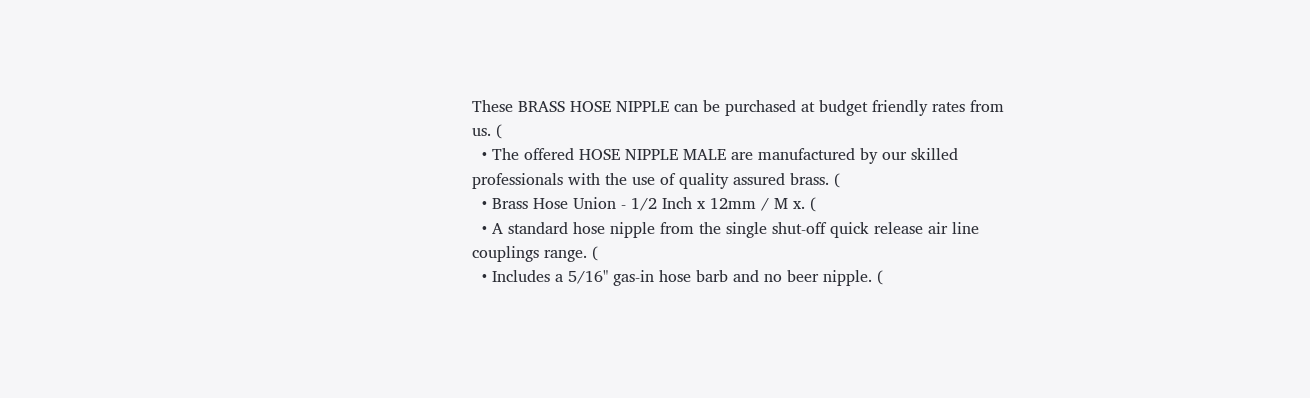These BRASS HOSE NIPPLE can be purchased at budget friendly rates from us. (
  • The offered HOSE NIPPLE MALE are manufactured by our skilled professionals with the use of quality assured brass. (
  • Brass Hose Union - 1/2 Inch x 12mm / M x. (
  • A standard hose nipple from the single shut-off quick release air line couplings range. (
  • Includes a 5/16" gas-in hose barb and no beer nipple. (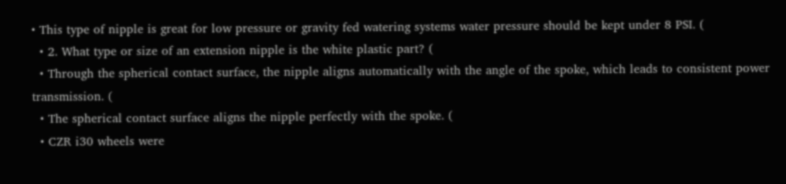• This type of nipple is great for low pressure or gravity fed watering systems water pressure should be kept under 8 PSI. (
  • 2. What type or size of an extension nipple is the white plastic part? (
  • Through the spherical contact surface, the nipple aligns automatically with the angle of the spoke, which leads to consistent power transmission. (
  • The spherical contact surface aligns the nipple perfectly with the spoke. (
  • CZR i30 wheels were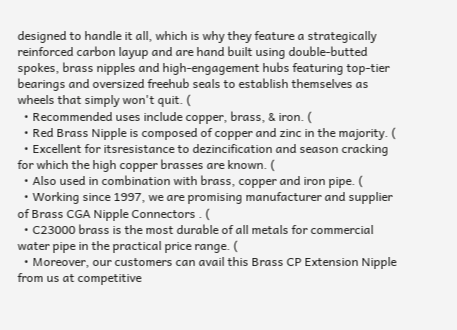designed to handle it all, which is why they feature a strategically reinforced carbon layup and are hand built using double-butted spokes, brass nipples and high-engagement hubs featuring top-tier bearings and oversized freehub seals to establish themselves as wheels that simply won't quit. (
  • Recommended uses include copper, brass, & iron. (
  • Red Brass Nipple is composed of copper and zinc in the majority. (
  • Excellent for itsresistance to dezincification and season cracking for which the high copper brasses are known. (
  • Also used in combination with brass, copper and iron pipe. (
  • Working since 1997, we are promising manufacturer and supplier of Brass CGA Nipple Connectors . (
  • C23000 brass is the most durable of all metals for commercial water pipe in the practical price range. (
  • Moreover, our customers can avail this Brass CP Extension Nipple from us at competitive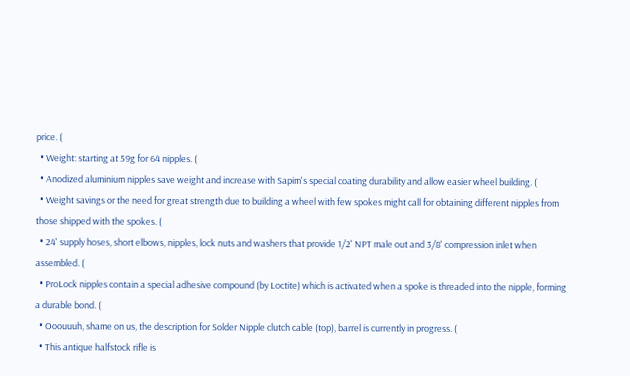price. (
  • Weight: starting at 59g for 64 nipples. (
  • Anodized aluminium nipples save weight and increase with Sapim's special coating durability and allow easier wheel building. (
  • Weight savings or the need for great strength due to building a wheel with few spokes might call for obtaining different nipples from those shipped with the spokes. (
  • 24' supply hoses, short elbows, nipples, lock nuts and washers that provide 1/2' NPT male out and 3/8' compression inlet when assembled. (
  • ProLock nipples contain a special adhesive compound (by Loctite) which is activated when a spoke is threaded into the nipple, forming a durable bond. (
  • Ooouuuh, shame on us, the description for Solder Nipple clutch cable (top), barrel is currently in progress. (
  • This antique halfstock rifle is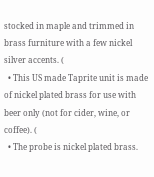stocked in maple and trimmed in brass furniture with a few nickel silver accents. (
  • This US made Taprite unit is made of nickel plated brass for use with beer only (not for cider, wine, or coffee). (
  • The probe is nickel plated brass.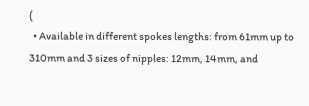(
  • Available in different spokes lengths: from 61mm up to 310mm and 3 sizes of nipples: 12mm, 14mm, and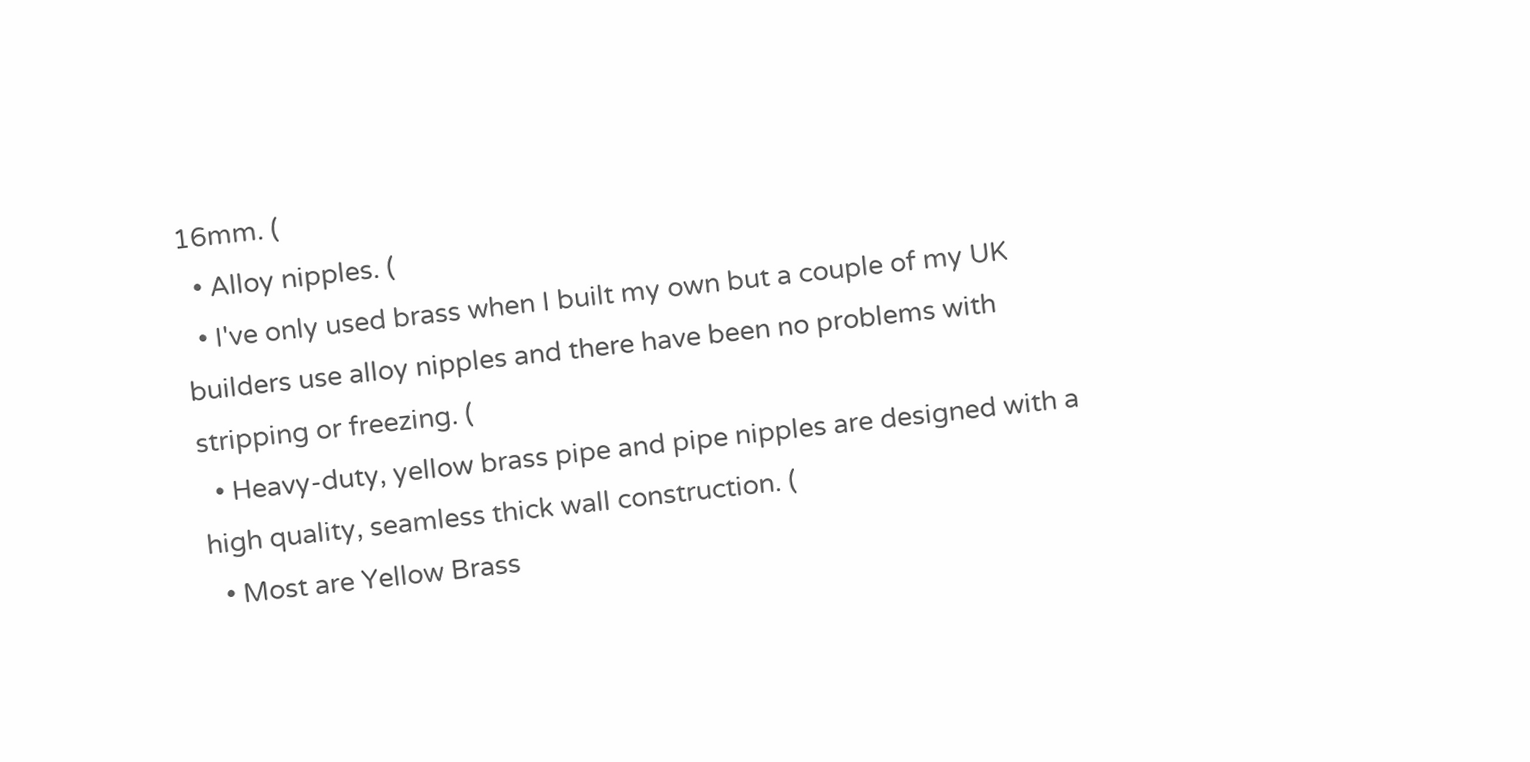16mm. (
  • Alloy nipples. (
  • I've only used brass when I built my own but a couple of my UK builders use alloy nipples and there have been no problems with stripping or freezing. (
  • Heavy-duty, yellow brass pipe and pipe nipples are designed with a high quality, seamless thick wall construction. (
  • Most are Yellow Brass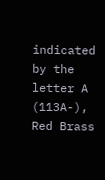indicated by the letter A (113A-), Red Brass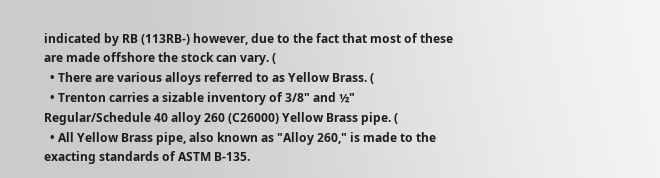indicated by RB (113RB-) however, due to the fact that most of these are made offshore the stock can vary. (
  • There are various alloys referred to as Yellow Brass. (
  • Trenton carries a sizable inventory of 3/8" and ½" Regular/Schedule 40 alloy 260 (C26000) Yellow Brass pipe. (
  • All Yellow Brass pipe, also known as "Alloy 260," is made to the exacting standards of ASTM B-135.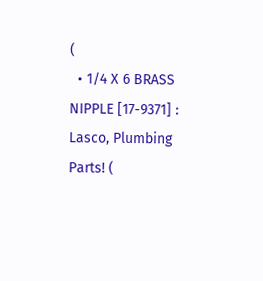(
  • 1/4 X 6 BRASS NIPPLE [17-9371] : Lasco, Plumbing Parts! (